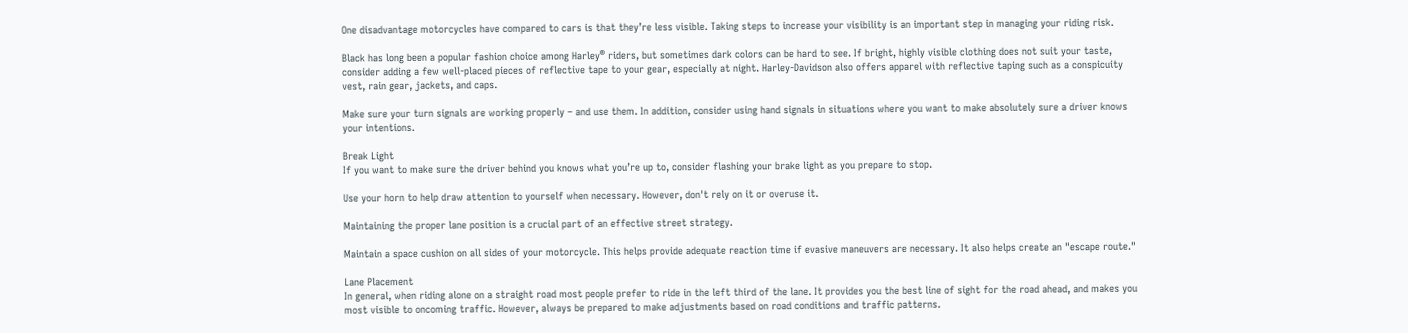One disadvantage motorcycles have compared to cars is that they’re less visible. Taking steps to increase your visibility is an important step in managing your riding risk.

Black has long been a popular fashion choice among Harley® riders, but sometimes dark colors can be hard to see. If bright, highly visible clothing does not suit your taste, consider adding a few well-placed pieces of reflective tape to your gear, especially at night. Harley-Davidson also offers apparel with reflective taping such as a conspicuity vest, rain gear, jackets, and caps.

Make sure your turn signals are working properly – and use them. In addition, consider using hand signals in situations where you want to make absolutely sure a driver knows your intentions.

Break Light
If you want to make sure the driver behind you knows what you’re up to, consider flashing your brake light as you prepare to stop.

Use your horn to help draw attention to yourself when necessary. However, don't rely on it or overuse it.

Maintaining the proper lane position is a crucial part of an effective street strategy.

Maintain a space cushion on all sides of your motorcycle. This helps provide adequate reaction time if evasive maneuvers are necessary. It also helps create an "escape route."

Lane Placement
In general, when riding alone on a straight road most people prefer to ride in the left third of the lane. It provides you the best line of sight for the road ahead, and makes you most visible to oncoming traffic. However, always be prepared to make adjustments based on road conditions and traffic patterns.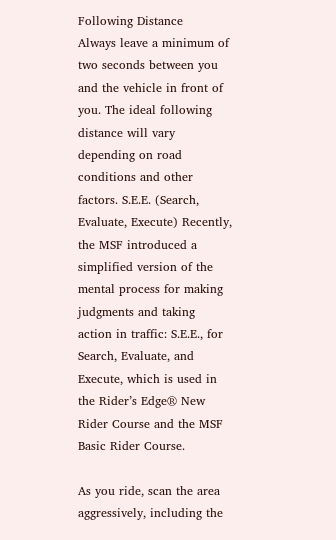Following Distance
Always leave a minimum of two seconds between you and the vehicle in front of you. The ideal following distance will vary depending on road conditions and other factors. S.E.E. (Search, Evaluate, Execute) Recently, the MSF introduced a simplified version of the mental process for making judgments and taking action in traffic: S.E.E., for Search, Evaluate, and Execute, which is used in the Rider’s Edge® New Rider Course and the MSF Basic Rider Course.

As you ride, scan the area aggressively, including the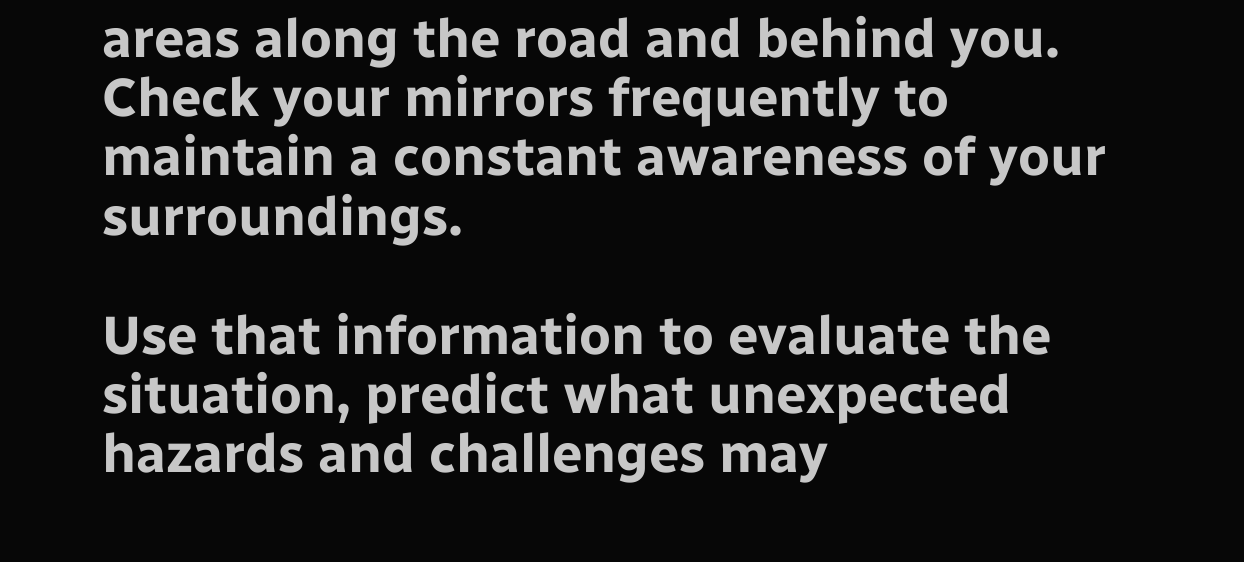areas along the road and behind you. Check your mirrors frequently to maintain a constant awareness of your surroundings.

Use that information to evaluate the situation, predict what unexpected hazards and challenges may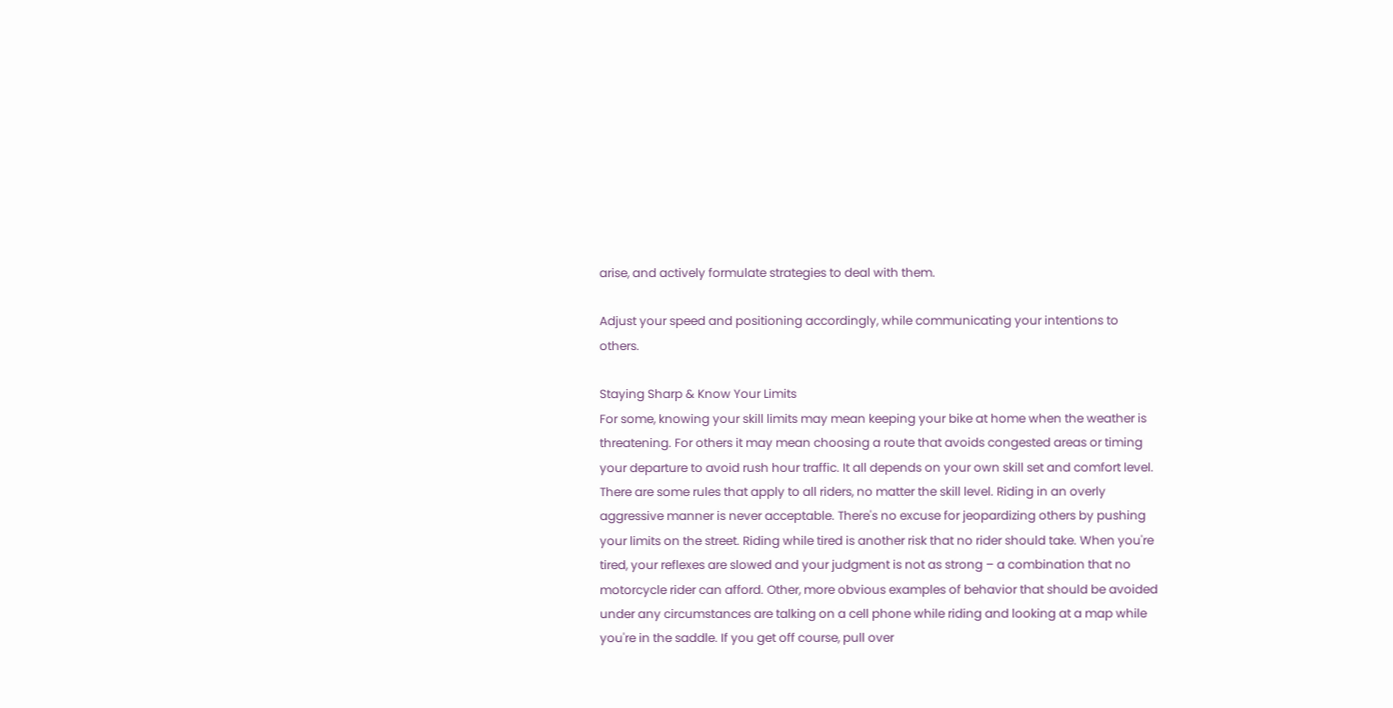arise, and actively formulate strategies to deal with them.

Adjust your speed and positioning accordingly, while communicating your intentions to others.

Staying Sharp & Know Your Limits
For some, knowing your skill limits may mean keeping your bike at home when the weather is threatening. For others it may mean choosing a route that avoids congested areas or timing your departure to avoid rush hour traffic. It all depends on your own skill set and comfort level. There are some rules that apply to all riders, no matter the skill level. Riding in an overly aggressive manner is never acceptable. There's no excuse for jeopardizing others by pushing your limits on the street. Riding while tired is another risk that no rider should take. When you're tired, your reflexes are slowed and your judgment is not as strong – a combination that no motorcycle rider can afford. Other, more obvious examples of behavior that should be avoided under any circumstances are talking on a cell phone while riding and looking at a map while you're in the saddle. If you get off course, pull over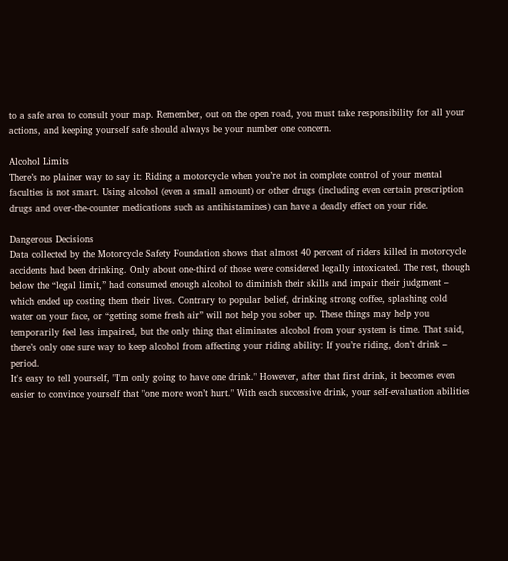to a safe area to consult your map. Remember, out on the open road, you must take responsibility for all your actions, and keeping yourself safe should always be your number one concern.

Alcohol Limits
There’s no plainer way to say it: Riding a motorcycle when you’re not in complete control of your mental faculties is not smart. Using alcohol (even a small amount) or other drugs (including even certain prescription drugs and over-the-counter medications such as antihistamines) can have a deadly effect on your ride.

Dangerous Decisions
Data collected by the Motorcycle Safety Foundation shows that almost 40 percent of riders killed in motorcycle accidents had been drinking. Only about one-third of those were considered legally intoxicated. The rest, though below the “legal limit,” had consumed enough alcohol to diminish their skills and impair their judgment – which ended up costing them their lives. Contrary to popular belief, drinking strong coffee, splashing cold water on your face, or “getting some fresh air” will not help you sober up. These things may help you temporarily feel less impaired, but the only thing that eliminates alcohol from your system is time. That said, there’s only one sure way to keep alcohol from affecting your riding ability: If you’re riding, don’t drink – period.
It's easy to tell yourself, "I'm only going to have one drink." However, after that first drink, it becomes even easier to convince yourself that "one more won’t hurt." With each successive drink, your self-evaluation abilities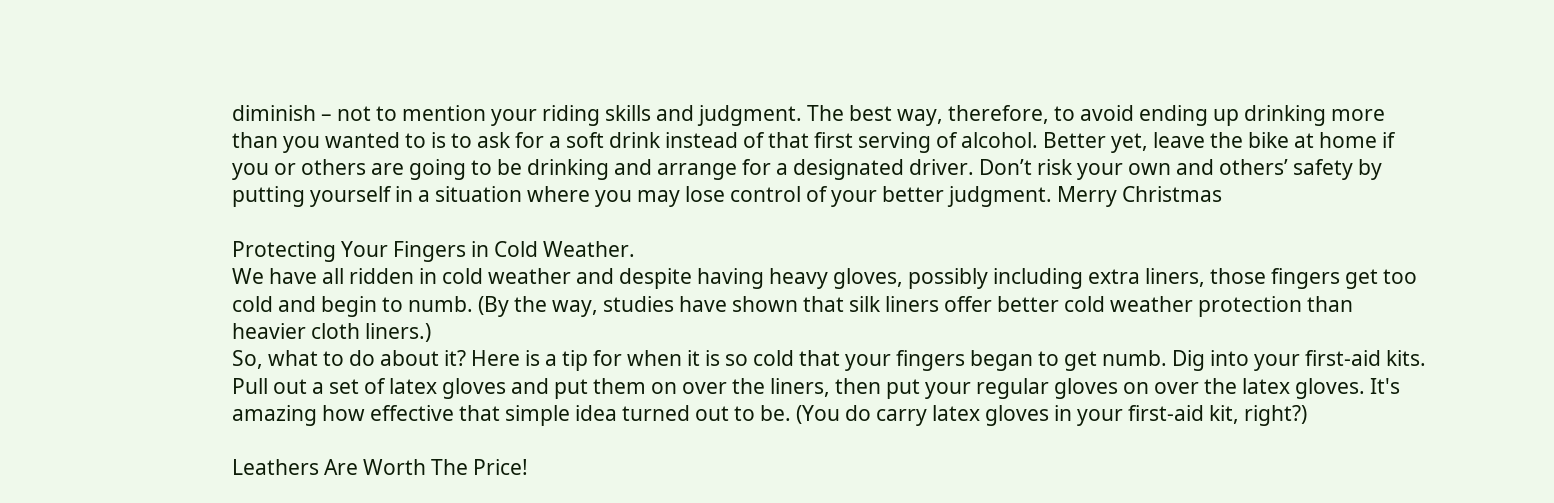diminish – not to mention your riding skills and judgment. The best way, therefore, to avoid ending up drinking more than you wanted to is to ask for a soft drink instead of that first serving of alcohol. Better yet, leave the bike at home if you or others are going to be drinking and arrange for a designated driver. Don’t risk your own and others’ safety by putting yourself in a situation where you may lose control of your better judgment. Merry Christmas

Protecting Your Fingers in Cold Weather.
We have all ridden in cold weather and despite having heavy gloves, possibly including extra liners, those fingers get too cold and begin to numb. (By the way, studies have shown that silk liners offer better cold weather protection than heavier cloth liners.)
So, what to do about it? Here is a tip for when it is so cold that your fingers began to get numb. Dig into your first-aid kits. Pull out a set of latex gloves and put them on over the liners, then put your regular gloves on over the latex gloves. It's amazing how effective that simple idea turned out to be. (You do carry latex gloves in your first-aid kit, right?)

Leathers Are Worth The Price!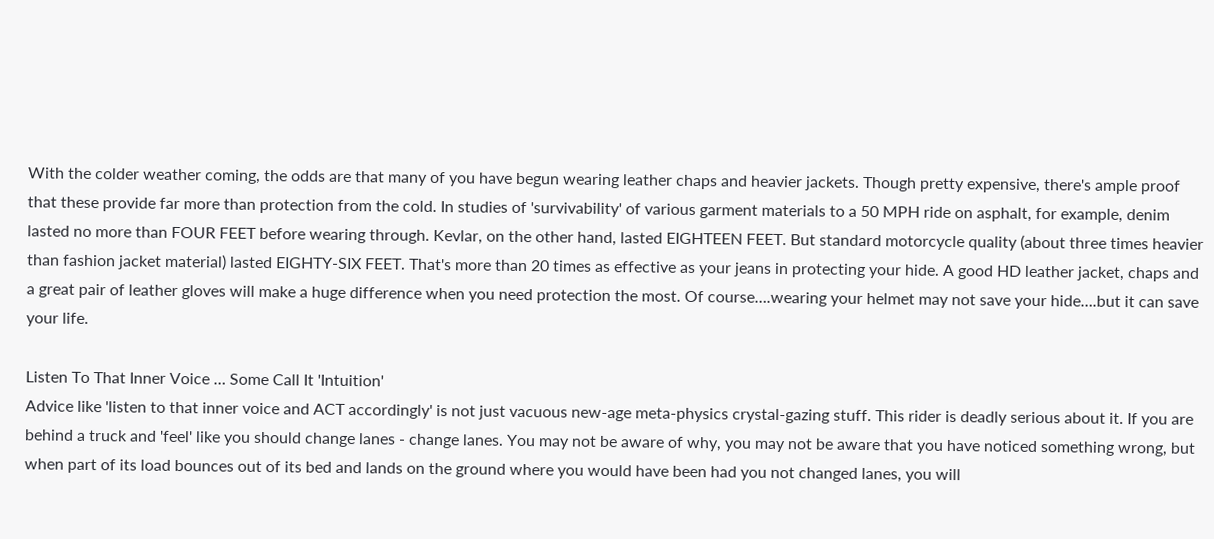With the colder weather coming, the odds are that many of you have begun wearing leather chaps and heavier jackets. Though pretty expensive, there's ample proof that these provide far more than protection from the cold. In studies of 'survivability' of various garment materials to a 50 MPH ride on asphalt, for example, denim lasted no more than FOUR FEET before wearing through. Kevlar, on the other hand, lasted EIGHTEEN FEET. But standard motorcycle quality (about three times heavier than fashion jacket material) lasted EIGHTY-SIX FEET. That's more than 20 times as effective as your jeans in protecting your hide. A good HD leather jacket, chaps and a great pair of leather gloves will make a huge difference when you need protection the most. Of course….wearing your helmet may not save your hide….but it can save your life.

Listen To That Inner Voice … Some Call It 'Intuition'
Advice like 'listen to that inner voice and ACT accordingly' is not just vacuous new-age meta-physics crystal-gazing stuff. This rider is deadly serious about it. If you are behind a truck and 'feel' like you should change lanes - change lanes. You may not be aware of why, you may not be aware that you have noticed something wrong, but when part of its load bounces out of its bed and lands on the ground where you would have been had you not changed lanes, you will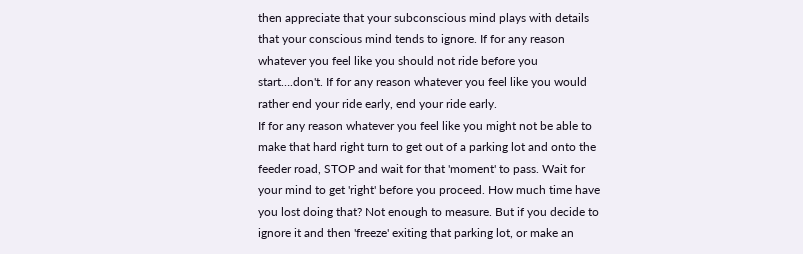then appreciate that your subconscious mind plays with details that your conscious mind tends to ignore. If for any reason whatever you feel like you should not ride before you start….don't. If for any reason whatever you feel like you would rather end your ride early, end your ride early.
If for any reason whatever you feel like you might not be able to make that hard right turn to get out of a parking lot and onto the feeder road, STOP and wait for that 'moment' to pass. Wait for your mind to get 'right' before you proceed. How much time have you lost doing that? Not enough to measure. But if you decide to ignore it and then 'freeze' exiting that parking lot, or make an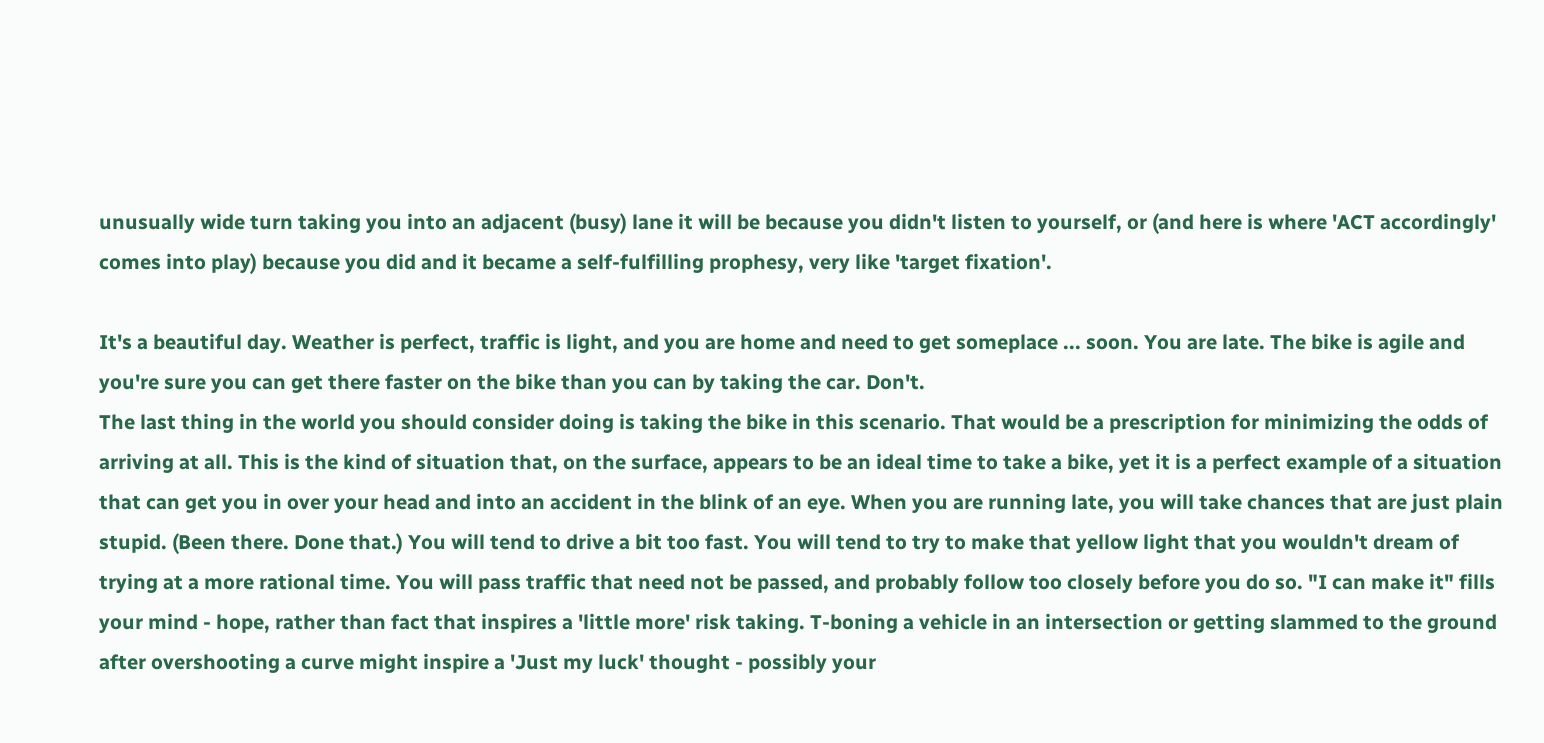unusually wide turn taking you into an adjacent (busy) lane it will be because you didn't listen to yourself, or (and here is where 'ACT accordingly' comes into play) because you did and it became a self-fulfilling prophesy, very like 'target fixation'.

It's a beautiful day. Weather is perfect, traffic is light, and you are home and need to get someplace ... soon. You are late. The bike is agile and you're sure you can get there faster on the bike than you can by taking the car. Don't.
The last thing in the world you should consider doing is taking the bike in this scenario. That would be a prescription for minimizing the odds of arriving at all. This is the kind of situation that, on the surface, appears to be an ideal time to take a bike, yet it is a perfect example of a situation that can get you in over your head and into an accident in the blink of an eye. When you are running late, you will take chances that are just plain stupid. (Been there. Done that.) You will tend to drive a bit too fast. You will tend to try to make that yellow light that you wouldn't dream of trying at a more rational time. You will pass traffic that need not be passed, and probably follow too closely before you do so. "I can make it" fills your mind - hope, rather than fact that inspires a 'little more' risk taking. T-boning a vehicle in an intersection or getting slammed to the ground after overshooting a curve might inspire a 'Just my luck' thought - possibly your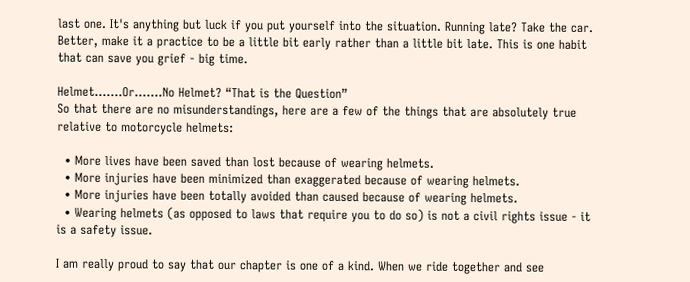last one. It's anything but luck if you put yourself into the situation. Running late? Take the car. Better, make it a practice to be a little bit early rather than a little bit late. This is one habit that can save you grief - big time.

Helmet…….Or…….No Helmet? “That is the Question”
So that there are no misunderstandings, here are a few of the things that are absolutely true relative to motorcycle helmets:

  • More lives have been saved than lost because of wearing helmets.
  • More injuries have been minimized than exaggerated because of wearing helmets.
  • More injuries have been totally avoided than caused because of wearing helmets.
  • Wearing helmets (as opposed to laws that require you to do so) is not a civil rights issue - it is a safety issue.

I am really proud to say that our chapter is one of a kind. When we ride together and see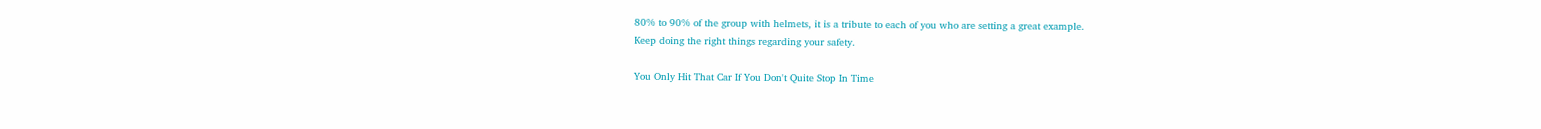80% to 90% of the group with helmets, it is a tribute to each of you who are setting a great example.
Keep doing the right things regarding your safety.

You Only Hit That Car If You Don't Quite Stop In Time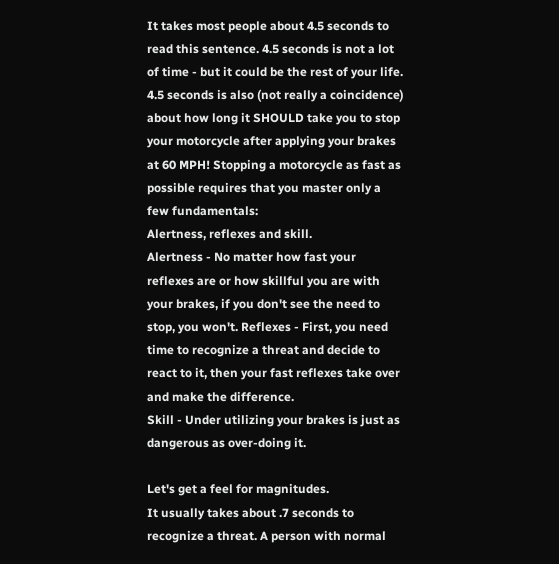It takes most people about 4.5 seconds to read this sentence. 4.5 seconds is not a lot of time - but it could be the rest of your life. 4.5 seconds is also (not really a coincidence) about how long it SHOULD take you to stop your motorcycle after applying your brakes at 60 MPH! Stopping a motorcycle as fast as possible requires that you master only a few fundamentals:
Alertness, reflexes and skill.
Alertness - No matter how fast your reflexes are or how skillful you are with your brakes, if you don't see the need to stop, you won't. Reflexes - First, you need time to recognize a threat and decide to react to it, then your fast reflexes take over and make the difference.
Skill - Under utilizing your brakes is just as dangerous as over-doing it.

Let's get a feel for magnitudes.
It usually takes about .7 seconds to recognize a threat. A person with normal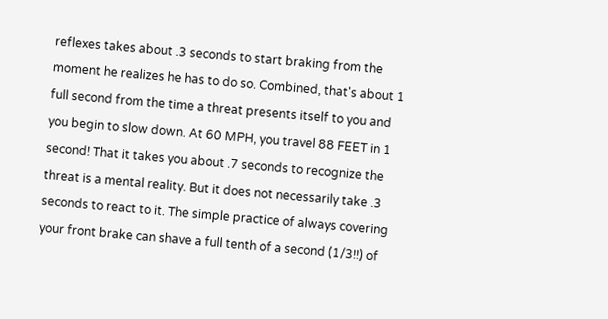reflexes takes about .3 seconds to start braking from the moment he realizes he has to do so. Combined, that's about 1 full second from the time a threat presents itself to you and you begin to slow down. At 60 MPH, you travel 88 FEET in 1 second! That it takes you about .7 seconds to recognize the threat is a mental reality. But it does not necessarily take .3 seconds to react to it. The simple practice of always covering your front brake can shave a full tenth of a second (1/3!!) of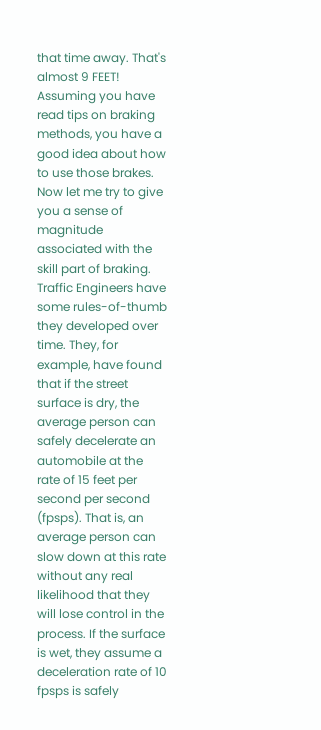that time away. That's almost 9 FEET! Assuming you have read tips on braking methods, you have a good idea about how to use those brakes. Now let me try to give you a sense of magnitude associated with the skill part of braking. Traffic Engineers have some rules-of-thumb they developed over time. They, for example, have found that if the street surface is dry, the average person can safely decelerate an automobile at the rate of 15 feet per second per second (fpsps). That is, an average person can slow down at this rate without any real likelihood that they will lose control in the process. If the surface is wet, they assume a deceleration rate of 10 fpsps is safely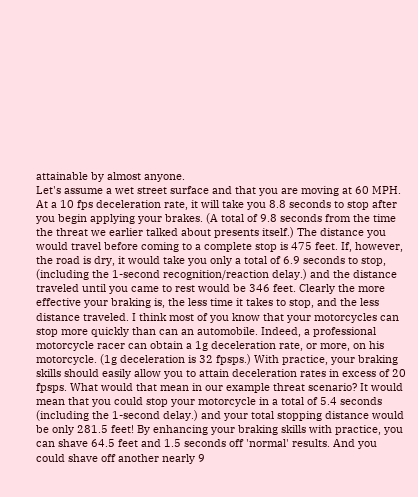attainable by almost anyone.
Let's assume a wet street surface and that you are moving at 60 MPH. At a 10 fps deceleration rate, it will take you 8.8 seconds to stop after you begin applying your brakes. (A total of 9.8 seconds from the time the threat we earlier talked about presents itself.) The distance you would travel before coming to a complete stop is 475 feet. If, however, the road is dry, it would take you only a total of 6.9 seconds to stop, (including the 1-second recognition/reaction delay.) and the distance traveled until you came to rest would be 346 feet. Clearly the more effective your braking is, the less time it takes to stop, and the less distance traveled. I think most of you know that your motorcycles can stop more quickly than can an automobile. Indeed, a professional motorcycle racer can obtain a 1g deceleration rate, or more, on his motorcycle. (1g deceleration is 32 fpsps.) With practice, your braking skills should easily allow you to attain deceleration rates in excess of 20 fpsps. What would that mean in our example threat scenario? It would mean that you could stop your motorcycle in a total of 5.4 seconds (including the 1-second delay.) and your total stopping distance would be only 281.5 feet! By enhancing your braking skills with practice, you can shave 64.5 feet and 1.5 seconds off 'normal' results. And you could shave off another nearly 9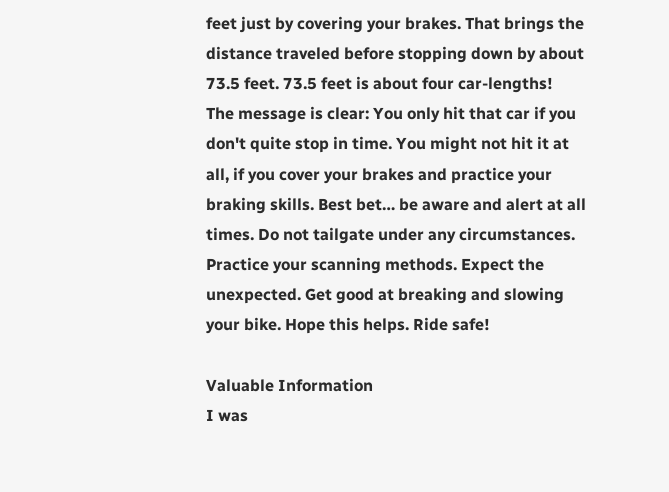feet just by covering your brakes. That brings the distance traveled before stopping down by about 73.5 feet. 73.5 feet is about four car-lengths!
The message is clear: You only hit that car if you don't quite stop in time. You might not hit it at all, if you cover your brakes and practice your braking skills. Best bet… be aware and alert at all times. Do not tailgate under any circumstances. Practice your scanning methods. Expect the unexpected. Get good at breaking and slowing your bike. Hope this helps. Ride safe!

Valuable Information
I was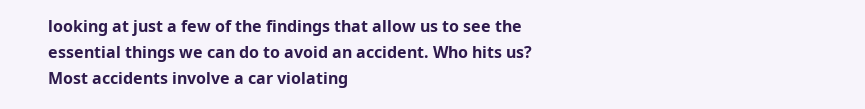looking at just a few of the findings that allow us to see the essential things we can do to avoid an accident. Who hits us? Most accidents involve a car violating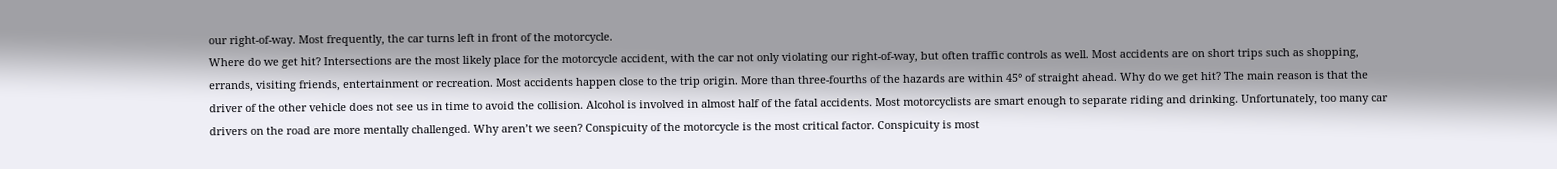our right-of-way. Most frequently, the car turns left in front of the motorcycle.
Where do we get hit? Intersections are the most likely place for the motorcycle accident, with the car not only violating our right-of-way, but often traffic controls as well. Most accidents are on short trips such as shopping, errands, visiting friends, entertainment or recreation. Most accidents happen close to the trip origin. More than three-fourths of the hazards are within 45° of straight ahead. Why do we get hit? The main reason is that the driver of the other vehicle does not see us in time to avoid the collision. Alcohol is involved in almost half of the fatal accidents. Most motorcyclists are smart enough to separate riding and drinking. Unfortunately, too many car drivers on the road are more mentally challenged. Why aren’t we seen? Conspicuity of the motorcycle is the most critical factor. Conspicuity is most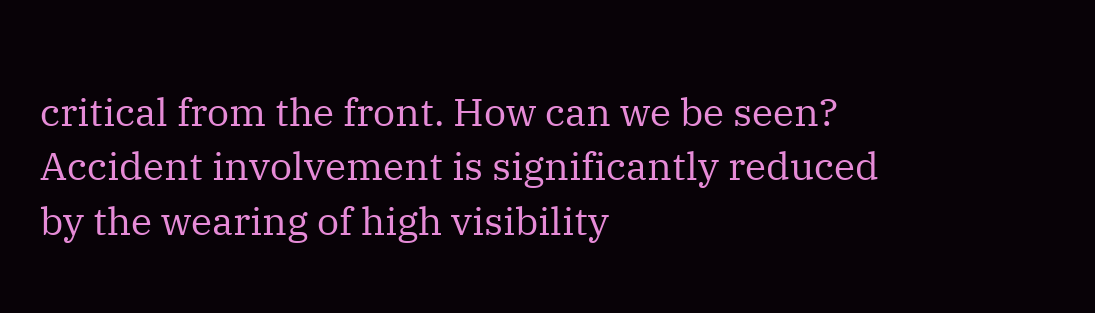critical from the front. How can we be seen? Accident involvement is significantly reduced by the wearing of high visibility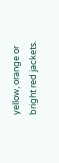yellow, orange or bright red jackets.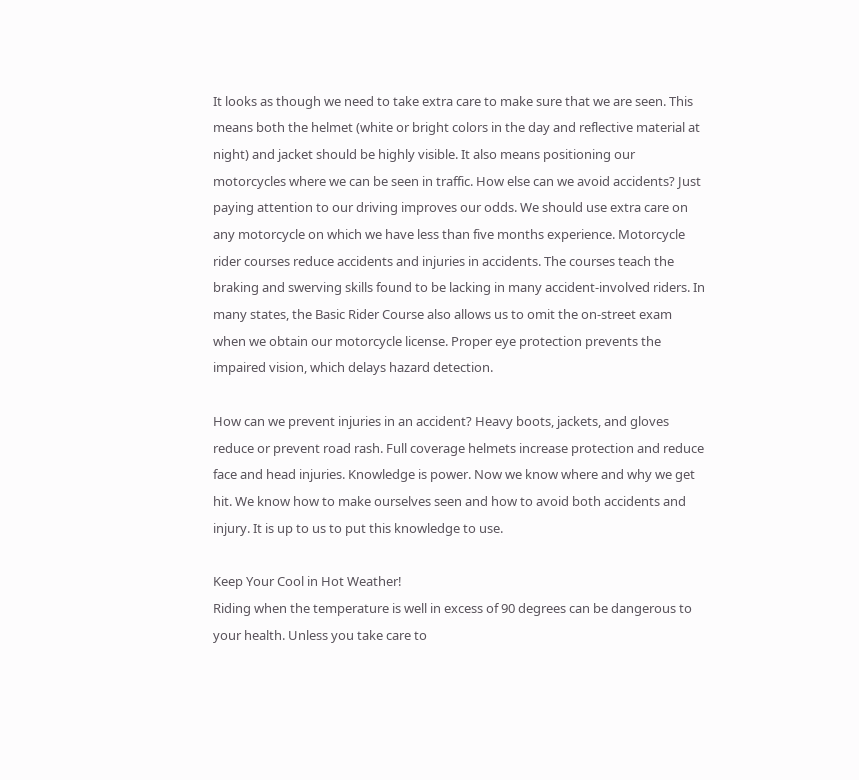It looks as though we need to take extra care to make sure that we are seen. This means both the helmet (white or bright colors in the day and reflective material at night) and jacket should be highly visible. It also means positioning our motorcycles where we can be seen in traffic. How else can we avoid accidents? Just paying attention to our driving improves our odds. We should use extra care on any motorcycle on which we have less than five months experience. Motorcycle rider courses reduce accidents and injuries in accidents. The courses teach the braking and swerving skills found to be lacking in many accident-involved riders. In many states, the Basic Rider Course also allows us to omit the on-street exam when we obtain our motorcycle license. Proper eye protection prevents the impaired vision, which delays hazard detection.

How can we prevent injuries in an accident? Heavy boots, jackets, and gloves reduce or prevent road rash. Full coverage helmets increase protection and reduce face and head injuries. Knowledge is power. Now we know where and why we get hit. We know how to make ourselves seen and how to avoid both accidents and injury. It is up to us to put this knowledge to use.

Keep Your Cool in Hot Weather!
Riding when the temperature is well in excess of 90 degrees can be dangerous to your health. Unless you take care to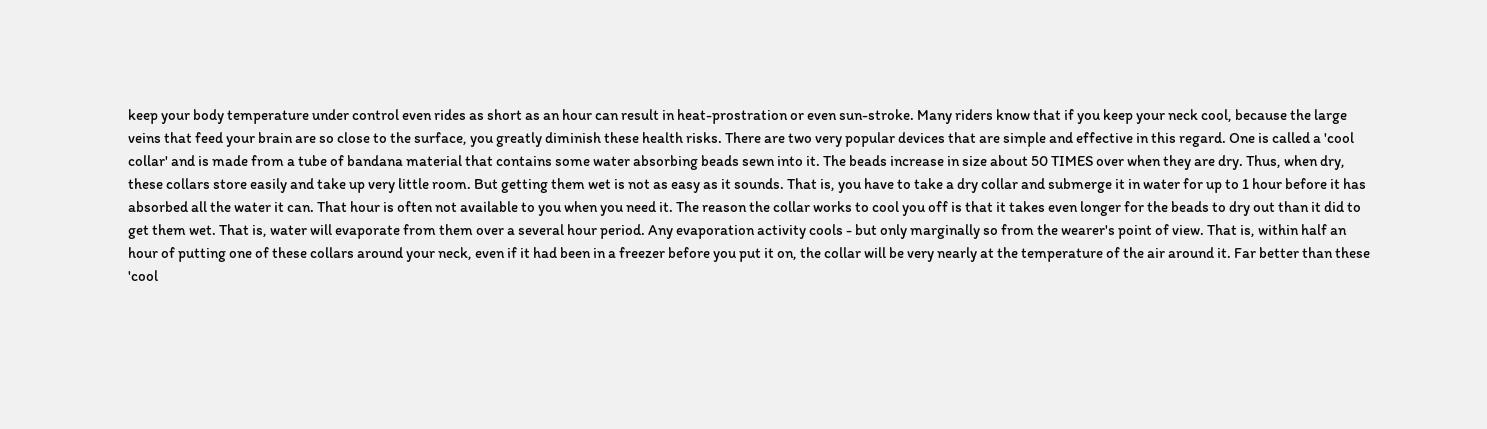keep your body temperature under control even rides as short as an hour can result in heat-prostration or even sun-stroke. Many riders know that if you keep your neck cool, because the large veins that feed your brain are so close to the surface, you greatly diminish these health risks. There are two very popular devices that are simple and effective in this regard. One is called a 'cool collar' and is made from a tube of bandana material that contains some water absorbing beads sewn into it. The beads increase in size about 50 TIMES over when they are dry. Thus, when dry, these collars store easily and take up very little room. But getting them wet is not as easy as it sounds. That is, you have to take a dry collar and submerge it in water for up to 1 hour before it has absorbed all the water it can. That hour is often not available to you when you need it. The reason the collar works to cool you off is that it takes even longer for the beads to dry out than it did to get them wet. That is, water will evaporate from them over a several hour period. Any evaporation activity cools - but only marginally so from the wearer's point of view. That is, within half an hour of putting one of these collars around your neck, even if it had been in a freezer before you put it on, the collar will be very nearly at the temperature of the air around it. Far better than these 'cool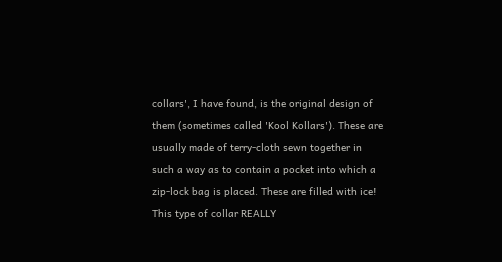collars', I have found, is the original design of them (sometimes called 'Kool Kollars'). These are usually made of terry-cloth sewn together in such a way as to contain a pocket into which a zip-lock bag is placed. These are filled with ice! This type of collar REALLY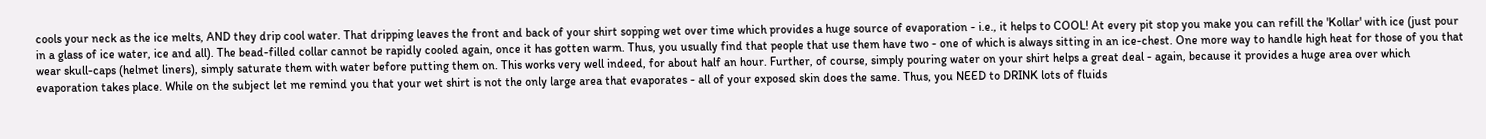cools your neck as the ice melts, AND they drip cool water. That dripping leaves the front and back of your shirt sopping wet over time which provides a huge source of evaporation - i.e., it helps to COOL! At every pit stop you make you can refill the 'Kollar' with ice (just pour in a glass of ice water, ice and all). The bead-filled collar cannot be rapidly cooled again, once it has gotten warm. Thus, you usually find that people that use them have two - one of which is always sitting in an ice-chest. One more way to handle high heat for those of you that wear skull-caps (helmet liners), simply saturate them with water before putting them on. This works very well indeed, for about half an hour. Further, of course, simply pouring water on your shirt helps a great deal - again, because it provides a huge area over which evaporation takes place. While on the subject let me remind you that your wet shirt is not the only large area that evaporates - all of your exposed skin does the same. Thus, you NEED to DRINK lots of fluids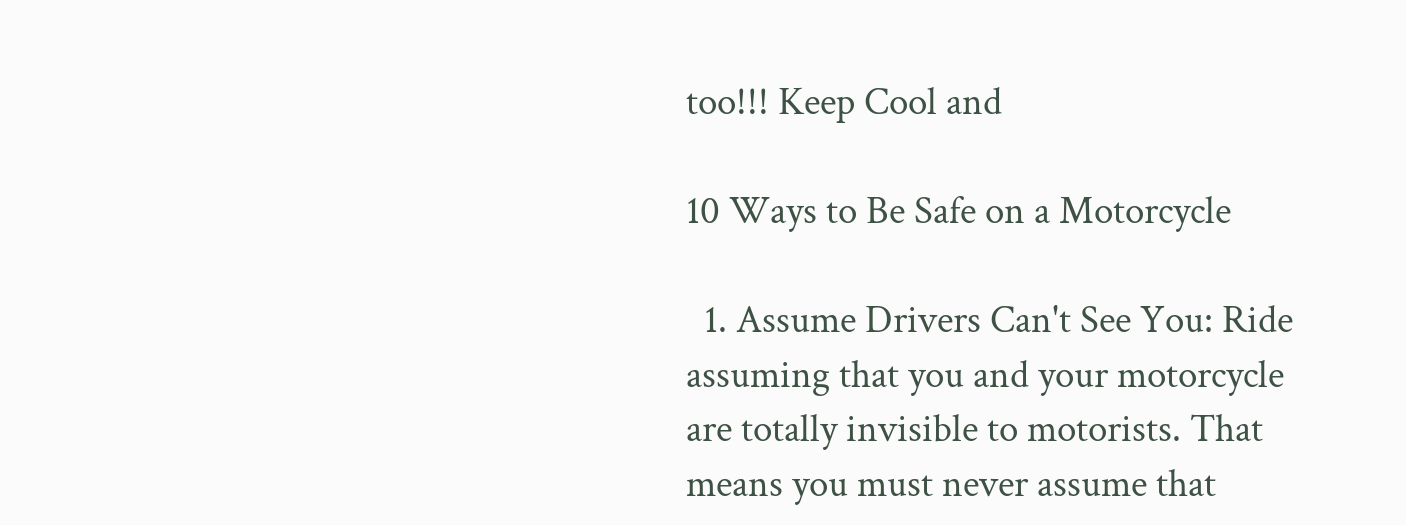too!!! Keep Cool and

10 Ways to Be Safe on a Motorcycle

  1. Assume Drivers Can't See You: Ride assuming that you and your motorcycle are totally invisible to motorists. That means you must never assume that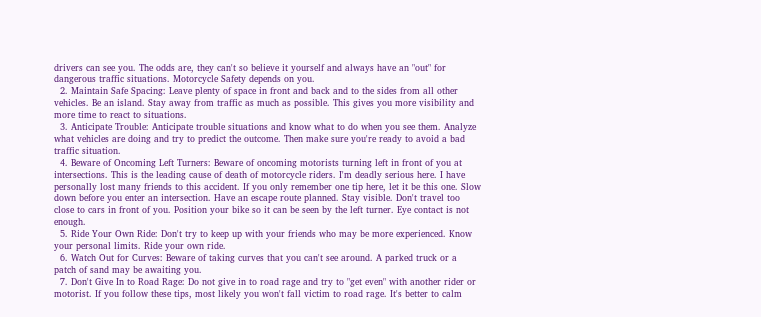drivers can see you. The odds are, they can't so believe it yourself and always have an "out" for dangerous traffic situations. Motorcycle Safety depends on you.
  2. Maintain Safe Spacing: Leave plenty of space in front and back and to the sides from all other vehicles. Be an island. Stay away from traffic as much as possible. This gives you more visibility and more time to react to situations.
  3. Anticipate Trouble: Anticipate trouble situations and know what to do when you see them. Analyze what vehicles are doing and try to predict the outcome. Then make sure you're ready to avoid a bad traffic situation.
  4. Beware of Oncoming Left Turners: Beware of oncoming motorists turning left in front of you at intersections. This is the leading cause of death of motorcycle riders. I'm deadly serious here. I have personally lost many friends to this accident. If you only remember one tip here, let it be this one. Slow down before you enter an intersection. Have an escape route planned. Stay visible. Don't travel too close to cars in front of you. Position your bike so it can be seen by the left turner. Eye contact is not enough.
  5. Ride Your Own Ride: Don't try to keep up with your friends who may be more experienced. Know your personal limits. Ride your own ride.
  6. Watch Out for Curves: Beware of taking curves that you can't see around. A parked truck or a patch of sand may be awaiting you.
  7. Don't Give In to Road Rage: Do not give in to road rage and try to "get even" with another rider or motorist. If you follow these tips, most likely you won't fall victim to road rage. It's better to calm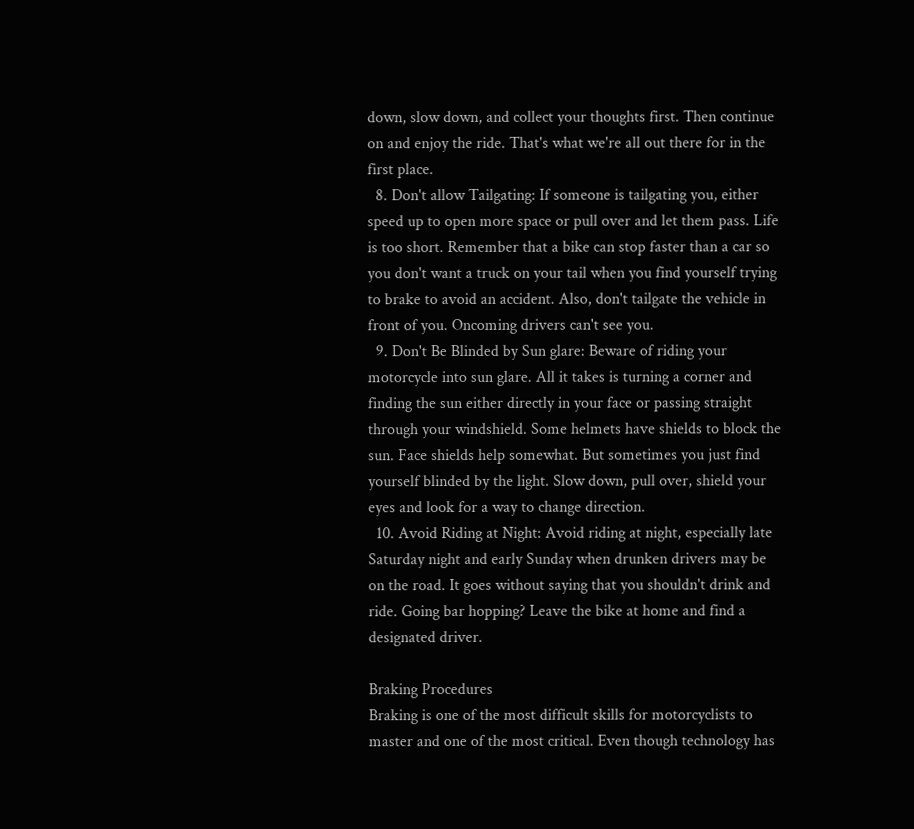down, slow down, and collect your thoughts first. Then continue on and enjoy the ride. That's what we're all out there for in the first place.
  8. Don't allow Tailgating: If someone is tailgating you, either speed up to open more space or pull over and let them pass. Life is too short. Remember that a bike can stop faster than a car so you don't want a truck on your tail when you find yourself trying to brake to avoid an accident. Also, don't tailgate the vehicle in front of you. Oncoming drivers can't see you.
  9. Don't Be Blinded by Sun glare: Beware of riding your motorcycle into sun glare. All it takes is turning a corner and finding the sun either directly in your face or passing straight through your windshield. Some helmets have shields to block the sun. Face shields help somewhat. But sometimes you just find yourself blinded by the light. Slow down, pull over, shield your eyes and look for a way to change direction.
  10. Avoid Riding at Night: Avoid riding at night, especially late Saturday night and early Sunday when drunken drivers may be on the road. It goes without saying that you shouldn't drink and ride. Going bar hopping? Leave the bike at home and find a designated driver.

Braking Procedures
Braking is one of the most difficult skills for motorcyclists to master and one of the most critical. Even though technology has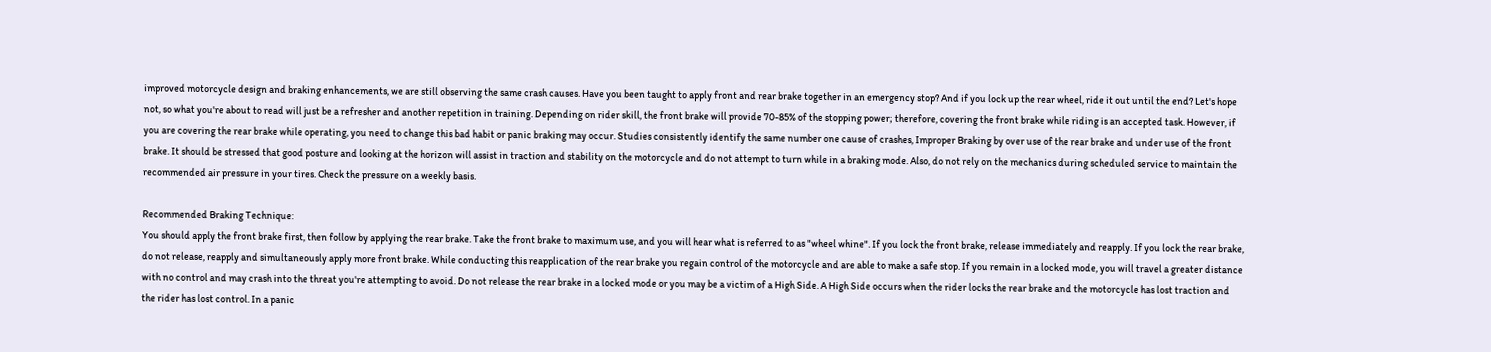improved motorcycle design and braking enhancements, we are still observing the same crash causes. Have you been taught to apply front and rear brake together in an emergency stop? And if you lock up the rear wheel, ride it out until the end? Let's hope not, so what you're about to read will just be a refresher and another repetition in training. Depending on rider skill, the front brake will provide 70-85% of the stopping power; therefore, covering the front brake while riding is an accepted task. However, if you are covering the rear brake while operating, you need to change this bad habit or panic braking may occur. Studies consistently identify the same number one cause of crashes, Improper Braking by over use of the rear brake and under use of the front brake. It should be stressed that good posture and looking at the horizon will assist in traction and stability on the motorcycle and do not attempt to turn while in a braking mode. Also, do not rely on the mechanics during scheduled service to maintain the recommended air pressure in your tires. Check the pressure on a weekly basis.

Recommended Braking Technique:
You should apply the front brake first, then follow by applying the rear brake. Take the front brake to maximum use, and you will hear what is referred to as "wheel whine". If you lock the front brake, release immediately and reapply. If you lock the rear brake, do not release, reapply and simultaneously apply more front brake. While conducting this reapplication of the rear brake you regain control of the motorcycle and are able to make a safe stop. If you remain in a locked mode, you will travel a greater distance with no control and may crash into the threat you're attempting to avoid. Do not release the rear brake in a locked mode or you may be a victim of a High Side. A High Side occurs when the rider locks the rear brake and the motorcycle has lost traction and the rider has lost control. In a panic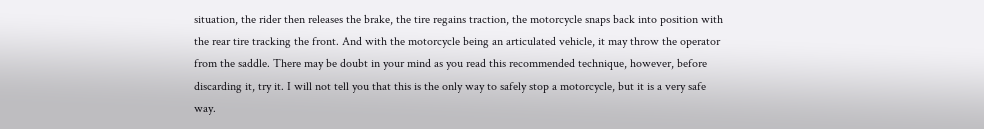situation, the rider then releases the brake, the tire regains traction, the motorcycle snaps back into position with the rear tire tracking the front. And with the motorcycle being an articulated vehicle, it may throw the operator from the saddle. There may be doubt in your mind as you read this recommended technique, however, before discarding it, try it. I will not tell you that this is the only way to safely stop a motorcycle, but it is a very safe way.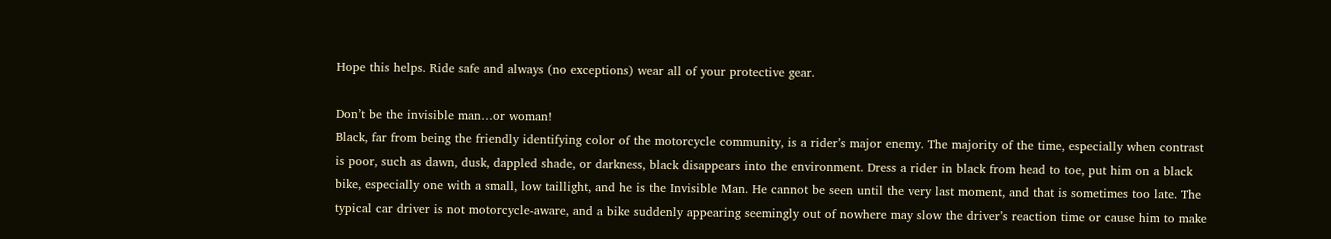Hope this helps. Ride safe and always (no exceptions) wear all of your protective gear.

Don’t be the invisible man…or woman!
Black, far from being the friendly identifying color of the motorcycle community, is a rider’s major enemy. The majority of the time, especially when contrast is poor, such as dawn, dusk, dappled shade, or darkness, black disappears into the environment. Dress a rider in black from head to toe, put him on a black bike, especially one with a small, low taillight, and he is the Invisible Man. He cannot be seen until the very last moment, and that is sometimes too late. The typical car driver is not motorcycle-aware, and a bike suddenly appearing seemingly out of nowhere may slow the driver’s reaction time or cause him to make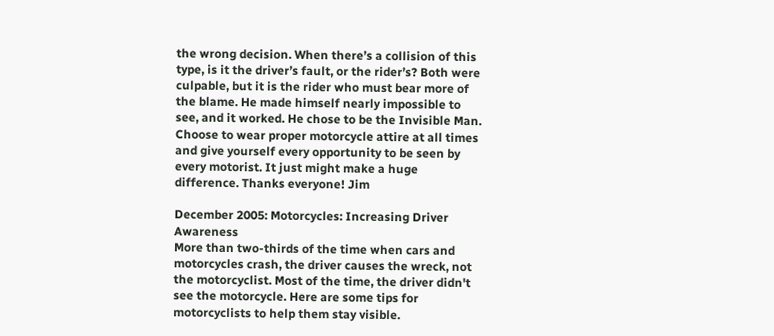the wrong decision. When there’s a collision of this type, is it the driver’s fault, or the rider’s? Both were culpable, but it is the rider who must bear more of the blame. He made himself nearly impossible to see, and it worked. He chose to be the Invisible Man. Choose to wear proper motorcycle attire at all times and give yourself every opportunity to be seen by every motorist. It just might make a huge difference. Thanks everyone! Jim

December 2005: Motorcycles: Increasing Driver Awareness
More than two-thirds of the time when cars and motorcycles crash, the driver causes the wreck, not the motorcyclist. Most of the time, the driver didn't see the motorcycle. Here are some tips for motorcyclists to help them stay visible.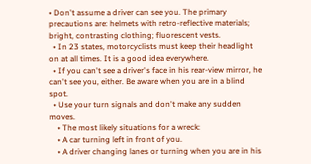• Don't assume a driver can see you. The primary precautions are: helmets with retro-reflective materials; bright, contrasting clothing; fluorescent vests.
  • In 23 states, motorcyclists must keep their headlight on at all times. It is a good idea everywhere.
  • If you can't see a driver's face in his rear-view mirror, he can't see you, either. Be aware when you are in a blind spot.
  • Use your turn signals and don't make any sudden moves.
    • The most likely situations for a wreck:
    • A car turning left in front of you.
    • A driver changing lanes or turning when you are in his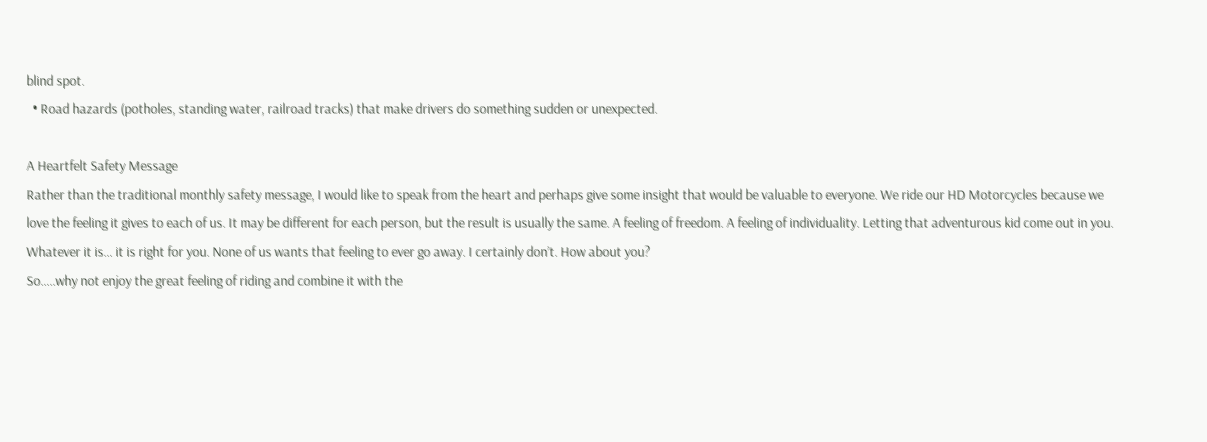blind spot.
  • Road hazards (potholes, standing water, railroad tracks) that make drivers do something sudden or unexpected.

A Heartfelt Safety Message
Rather than the traditional monthly safety message, I would like to speak from the heart and perhaps give some insight that would be valuable to everyone. We ride our HD Motorcycles because we love the feeling it gives to each of us. It may be different for each person, but the result is usually the same. A feeling of freedom. A feeling of individuality. Letting that adventurous kid come out in you. Whatever it is… it is right for you. None of us wants that feeling to ever go away. I certainly don’t. How about you?
So…..why not enjoy the great feeling of riding and combine it with the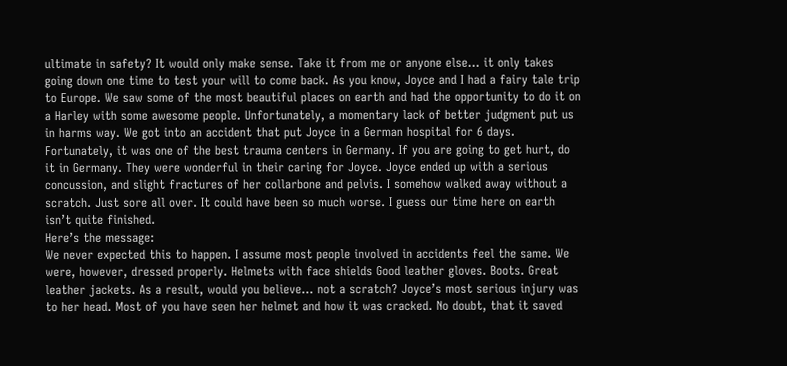ultimate in safety? It would only make sense. Take it from me or anyone else… it only takes going down one time to test your will to come back. As you know, Joyce and I had a fairy tale trip to Europe. We saw some of the most beautiful places on earth and had the opportunity to do it on a Harley with some awesome people. Unfortunately, a momentary lack of better judgment put us in harms way. We got into an accident that put Joyce in a German hospital for 6 days. Fortunately, it was one of the best trauma centers in Germany. If you are going to get hurt, do it in Germany. They were wonderful in their caring for Joyce. Joyce ended up with a serious concussion, and slight fractures of her collarbone and pelvis. I somehow walked away without a scratch. Just sore all over. It could have been so much worse. I guess our time here on earth isn’t quite finished.
Here’s the message:
We never expected this to happen. I assume most people involved in accidents feel the same. We were, however, dressed properly. Helmets with face shields Good leather gloves. Boots. Great leather jackets. As a result, would you believe… not a scratch? Joyce’s most serious injury was to her head. Most of you have seen her helmet and how it was cracked. No doubt, that it saved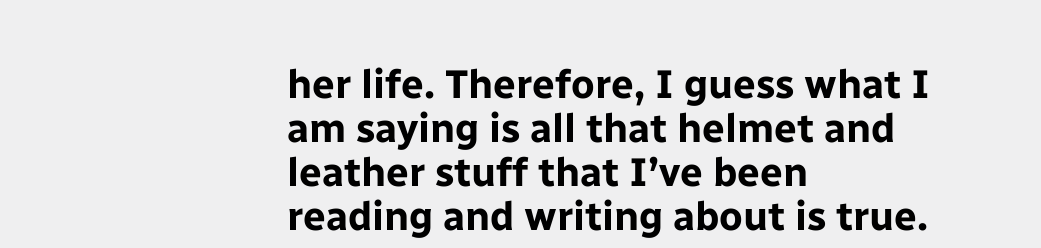her life. Therefore, I guess what I am saying is all that helmet and leather stuff that I’ve been reading and writing about is true.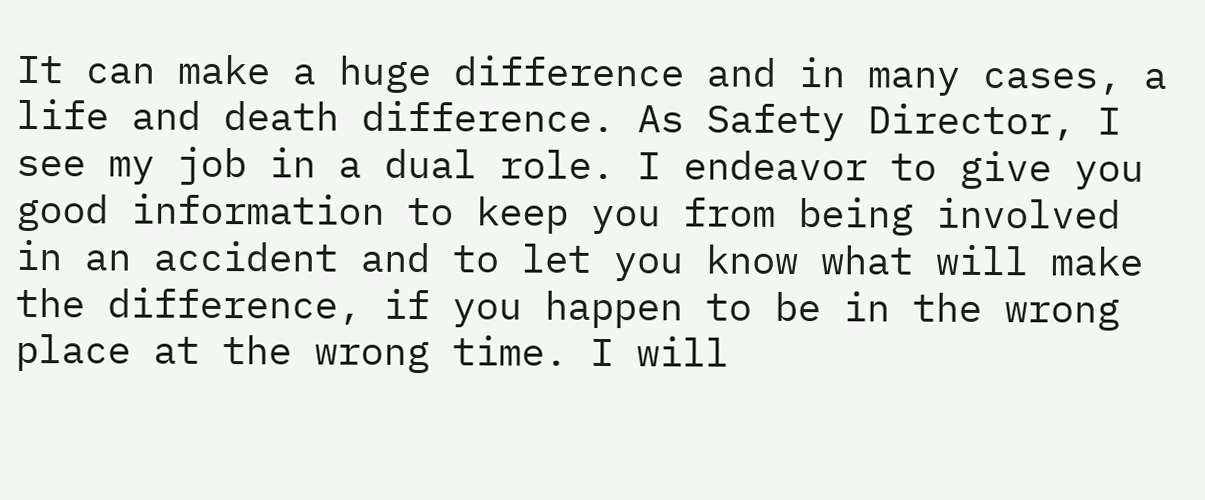It can make a huge difference and in many cases, a life and death difference. As Safety Director, I see my job in a dual role. I endeavor to give you good information to keep you from being involved in an accident and to let you know what will make the difference, if you happen to be in the wrong place at the wrong time. I will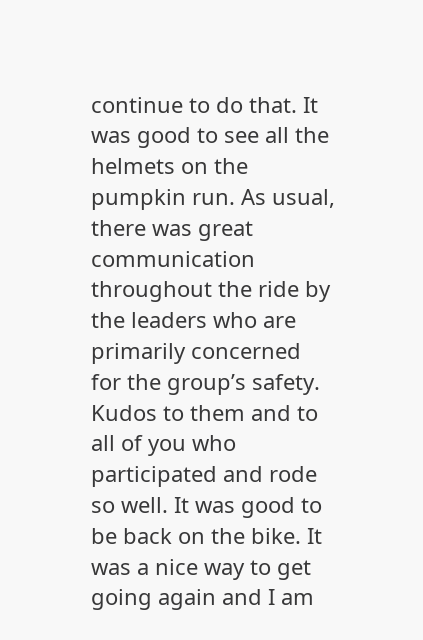continue to do that. It was good to see all the helmets on the pumpkin run. As usual, there was great communication throughout the ride by the leaders who are primarily concerned for the group’s safety. Kudos to them and to all of you who participated and rode so well. It was good to be back on the bike. It was a nice way to get going again and I am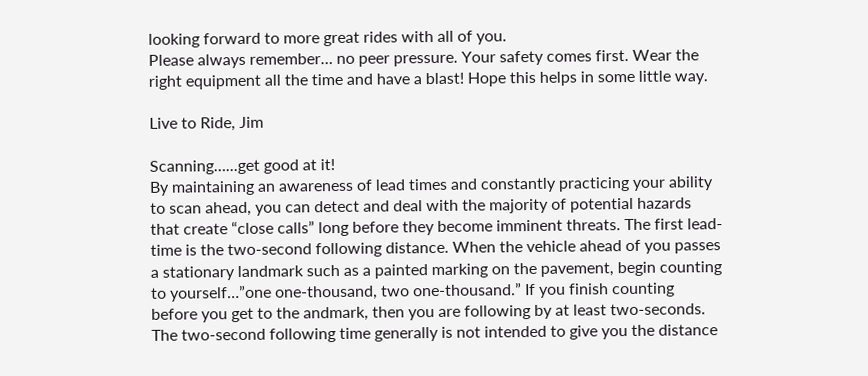looking forward to more great rides with all of you.
Please always remember… no peer pressure. Your safety comes first. Wear the right equipment all the time and have a blast! Hope this helps in some little way.

Live to Ride, Jim

Scanning…...get good at it!
By maintaining an awareness of lead times and constantly practicing your ability to scan ahead, you can detect and deal with the majority of potential hazards that create “close calls” long before they become imminent threats. The first lead-time is the two-second following distance. When the vehicle ahead of you passes a stationary landmark such as a painted marking on the pavement, begin counting to yourself…”one one-thousand, two one-thousand.” If you finish counting before you get to the andmark, then you are following by at least two-seconds. The two-second following time generally is not intended to give you the distance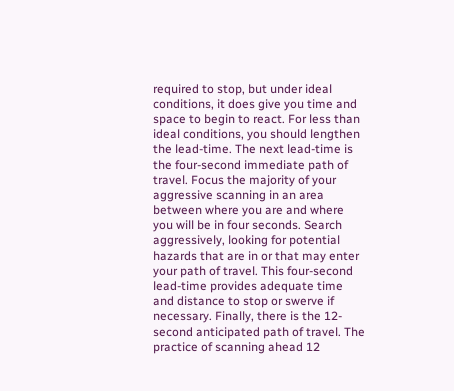required to stop, but under ideal conditions, it does give you time and space to begin to react. For less than ideal conditions, you should lengthen the lead-time. The next lead-time is the four-second immediate path of travel. Focus the majority of your aggressive scanning in an area between where you are and where you will be in four seconds. Search aggressively, looking for potential hazards that are in or that may enter your path of travel. This four-second lead-time provides adequate time and distance to stop or swerve if necessary. Finally, there is the 12-second anticipated path of travel. The practice of scanning ahead 12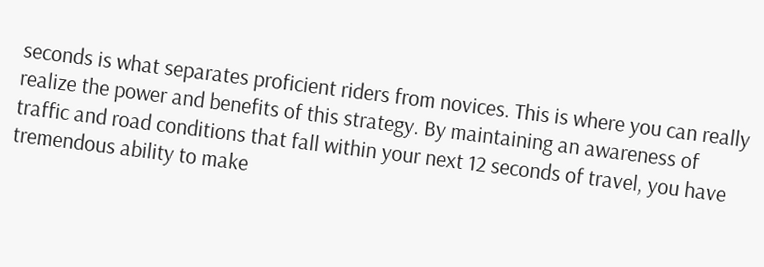seconds is what separates proficient riders from novices. This is where you can really realize the power and benefits of this strategy. By maintaining an awareness of traffic and road conditions that fall within your next 12 seconds of travel, you have tremendous ability to make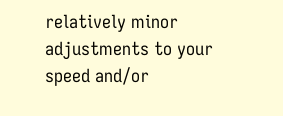relatively minor adjustments to your speed and/or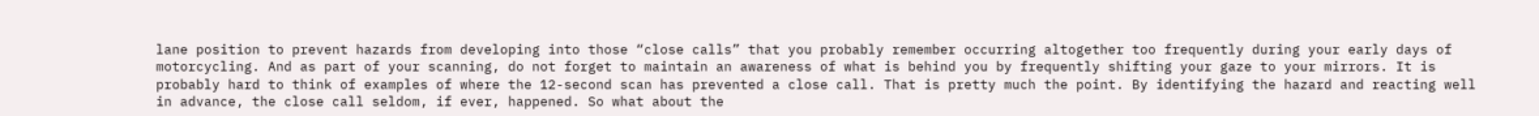lane position to prevent hazards from developing into those “close calls” that you probably remember occurring altogether too frequently during your early days of motorcycling. And as part of your scanning, do not forget to maintain an awareness of what is behind you by frequently shifting your gaze to your mirrors. It is probably hard to think of examples of where the 12-second scan has prevented a close call. That is pretty much the point. By identifying the hazard and reacting well in advance, the close call seldom, if ever, happened. So what about the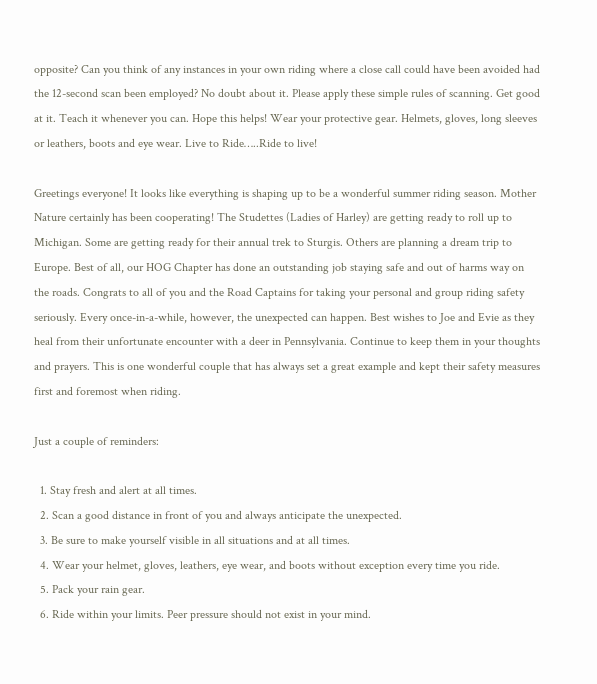opposite? Can you think of any instances in your own riding where a close call could have been avoided had the 12-second scan been employed? No doubt about it. Please apply these simple rules of scanning. Get good at it. Teach it whenever you can. Hope this helps! Wear your protective gear. Helmets, gloves, long sleeves or leathers, boots and eye wear. Live to Ride…..Ride to live!

Greetings everyone! It looks like everything is shaping up to be a wonderful summer riding season. Mother Nature certainly has been cooperating! The Studettes (Ladies of Harley) are getting ready to roll up to Michigan. Some are getting ready for their annual trek to Sturgis. Others are planning a dream trip to Europe. Best of all, our HOG Chapter has done an outstanding job staying safe and out of harms way on the roads. Congrats to all of you and the Road Captains for taking your personal and group riding safety seriously. Every once-in-a-while, however, the unexpected can happen. Best wishes to Joe and Evie as they heal from their unfortunate encounter with a deer in Pennsylvania. Continue to keep them in your thoughts and prayers. This is one wonderful couple that has always set a great example and kept their safety measures first and foremost when riding.

Just a couple of reminders:

  1. Stay fresh and alert at all times.
  2. Scan a good distance in front of you and always anticipate the unexpected.
  3. Be sure to make yourself visible in all situations and at all times.
  4. Wear your helmet, gloves, leathers, eye wear, and boots without exception every time you ride.
  5. Pack your rain gear.
  6. Ride within your limits. Peer pressure should not exist in your mind.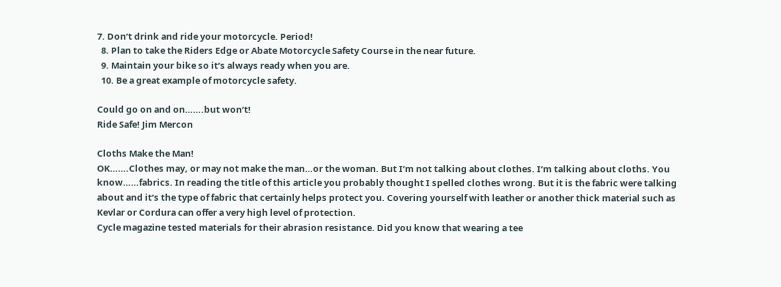7. Don’t drink and ride your motorcycle. Period!
  8. Plan to take the Riders Edge or Abate Motorcycle Safety Course in the near future.
  9. Maintain your bike so it’s always ready when you are.
  10. Be a great example of motorcycle safety.

Could go on and on…….but won’t!
Ride Safe! Jim Mercon

Cloths Make the Man!
OK…….Clothes may, or may not make the man…or the woman. But I’m not talking about clothes. I’m talking about cloths. You know……fabrics. In reading the title of this article you probably thought I spelled clothes wrong. But it is the fabric were talking about and it’s the type of fabric that certainly helps protect you. Covering yourself with leather or another thick material such as Kevlar or Cordura can offer a very high level of protection.
Cycle magazine tested materials for their abrasion resistance. Did you know that wearing a tee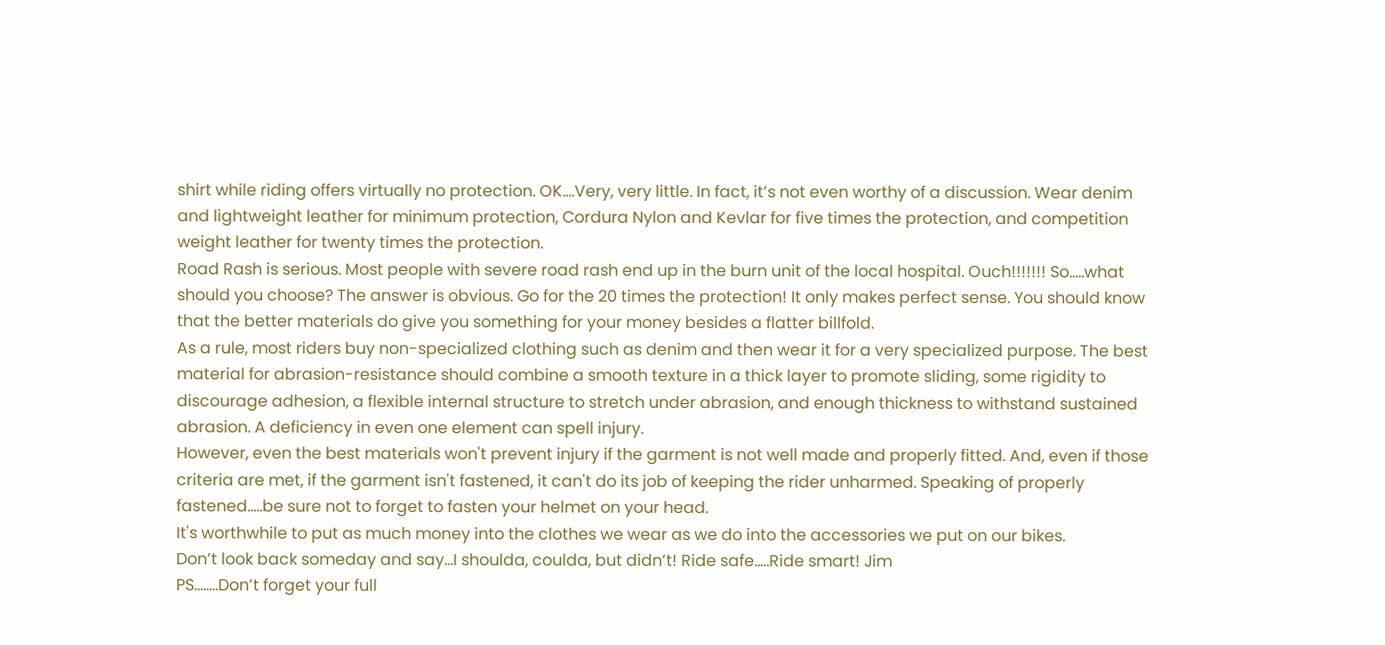shirt while riding offers virtually no protection. OK….Very, very little. In fact, it’s not even worthy of a discussion. Wear denim and lightweight leather for minimum protection, Cordura Nylon and Kevlar for five times the protection, and competition weight leather for twenty times the protection.
Road Rash is serious. Most people with severe road rash end up in the burn unit of the local hospital. Ouch!!!!!!! So…..what should you choose? The answer is obvious. Go for the 20 times the protection! It only makes perfect sense. You should know that the better materials do give you something for your money besides a flatter billfold.
As a rule, most riders buy non-specialized clothing such as denim and then wear it for a very specialized purpose. The best material for abrasion-resistance should combine a smooth texture in a thick layer to promote sliding, some rigidity to discourage adhesion, a flexible internal structure to stretch under abrasion, and enough thickness to withstand sustained abrasion. A deficiency in even one element can spell injury.
However, even the best materials won't prevent injury if the garment is not well made and properly fitted. And, even if those criteria are met, if the garment isn't fastened, it can't do its job of keeping the rider unharmed. Speaking of properly fastened…..be sure not to forget to fasten your helmet on your head.
It's worthwhile to put as much money into the clothes we wear as we do into the accessories we put on our bikes.
Don’t look back someday and say…I shoulda, coulda, but didn’t! Ride safe…..Ride smart! Jim
PS……..Don’t forget your full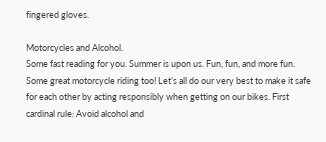fingered gloves.

Motorcycles and Alcohol.
Some fast reading for you. Summer is upon us. Fun, fun, and more fun. Some great motorcycle riding too! Let’s all do our very best to make it safe for each other by acting responsibly when getting on our bikes. First cardinal rule: Avoid alcohol and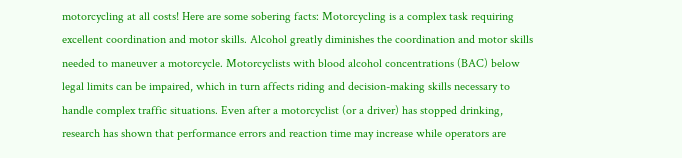motorcycling at all costs! Here are some sobering facts: Motorcycling is a complex task requiring excellent coordination and motor skills. Alcohol greatly diminishes the coordination and motor skills needed to maneuver a motorcycle. Motorcyclists with blood alcohol concentrations (BAC) below legal limits can be impaired, which in turn affects riding and decision-making skills necessary to handle complex traffic situations. Even after a motorcyclist (or a driver) has stopped drinking, research has shown that performance errors and reaction time may increase while operators are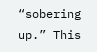“sobering up.” This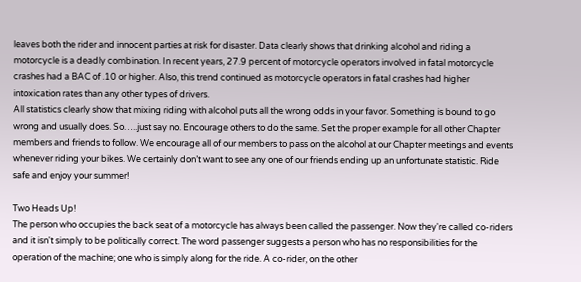leaves both the rider and innocent parties at risk for disaster. Data clearly shows that drinking alcohol and riding a motorcycle is a deadly combination. In recent years, 27.9 percent of motorcycle operators involved in fatal motorcycle crashes had a BAC of .10 or higher. Also, this trend continued as motorcycle operators in fatal crashes had higher intoxication rates than any other types of drivers.
All statistics clearly show that mixing riding with alcohol puts all the wrong odds in your favor. Something is bound to go wrong and usually does. So…..just say no. Encourage others to do the same. Set the proper example for all other Chapter members and friends to follow. We encourage all of our members to pass on the alcohol at our Chapter meetings and events whenever riding your bikes. We certainly don’t want to see any one of our friends ending up an unfortunate statistic. Ride safe and enjoy your summer!

Two Heads Up!
The person who occupies the back seat of a motorcycle has always been called the passenger. Now they're called co-riders and it isn't simply to be politically correct. The word passenger suggests a person who has no responsibilities for the operation of the machine; one who is simply along for the ride. A co-rider, on the other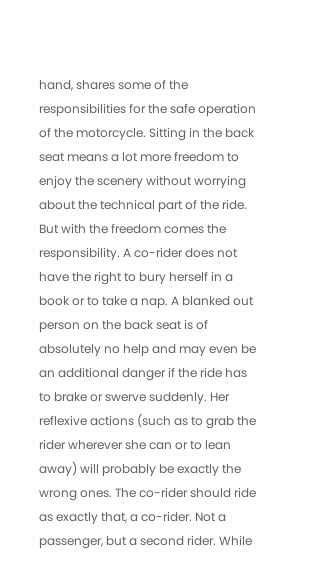hand, shares some of the responsibilities for the safe operation of the motorcycle. Sitting in the back seat means a lot more freedom to enjoy the scenery without worrying about the technical part of the ride. But with the freedom comes the responsibility. A co-rider does not have the right to bury herself in a book or to take a nap. A blanked out person on the back seat is of absolutely no help and may even be an additional danger if the ride has to brake or swerve suddenly. Her reflexive actions (such as to grab the rider wherever she can or to lean away) will probably be exactly the wrong ones. The co-rider should ride as exactly that, a co-rider. Not a passenger, but a second rider. While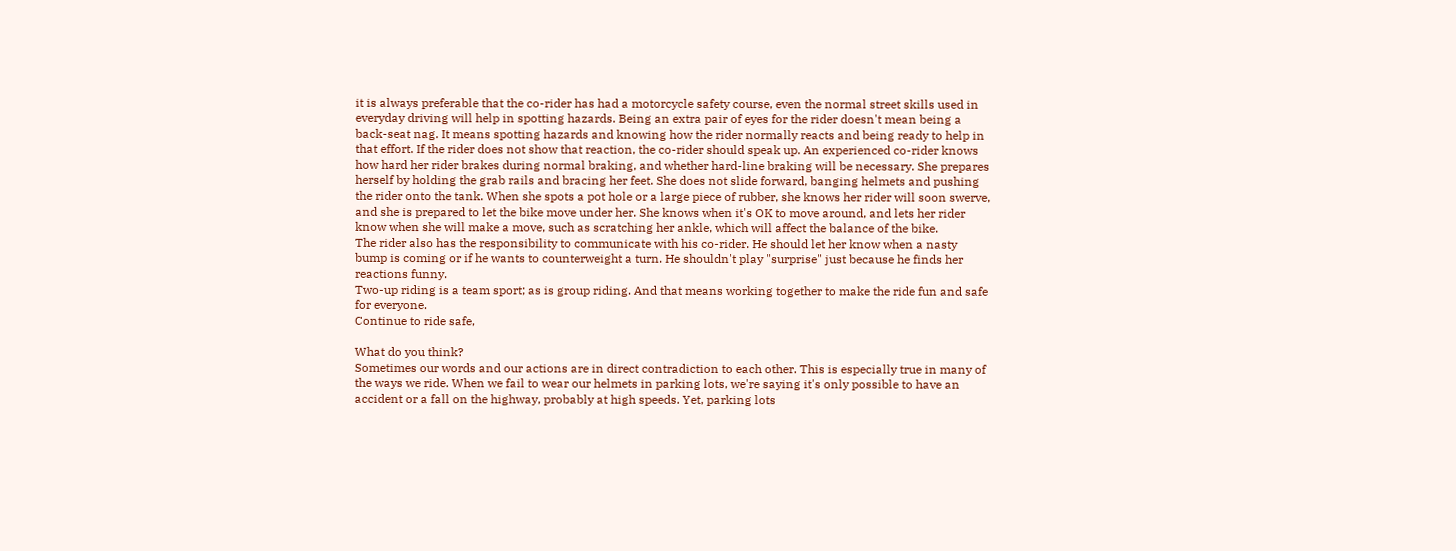it is always preferable that the co-rider has had a motorcycle safety course, even the normal street skills used in everyday driving will help in spotting hazards. Being an extra pair of eyes for the rider doesn't mean being a back-seat nag. It means spotting hazards and knowing how the rider normally reacts and being ready to help in that effort. If the rider does not show that reaction, the co-rider should speak up. An experienced co-rider knows how hard her rider brakes during normal braking, and whether hard-line braking will be necessary. She prepares herself by holding the grab rails and bracing her feet. She does not slide forward, banging helmets and pushing the rider onto the tank. When she spots a pot hole or a large piece of rubber, she knows her rider will soon swerve, and she is prepared to let the bike move under her. She knows when it's OK to move around, and lets her rider know when she will make a move, such as scratching her ankle, which will affect the balance of the bike.
The rider also has the responsibility to communicate with his co-rider. He should let her know when a nasty bump is coming or if he wants to counterweight a turn. He shouldn't play "surprise" just because he finds her reactions funny.
Two-up riding is a team sport; as is group riding. And that means working together to make the ride fun and safe for everyone.
Continue to ride safe,

What do you think?
Sometimes our words and our actions are in direct contradiction to each other. This is especially true in many of the ways we ride. When we fail to wear our helmets in parking lots, we're saying it's only possible to have an accident or a fall on the highway, probably at high speeds. Yet, parking lots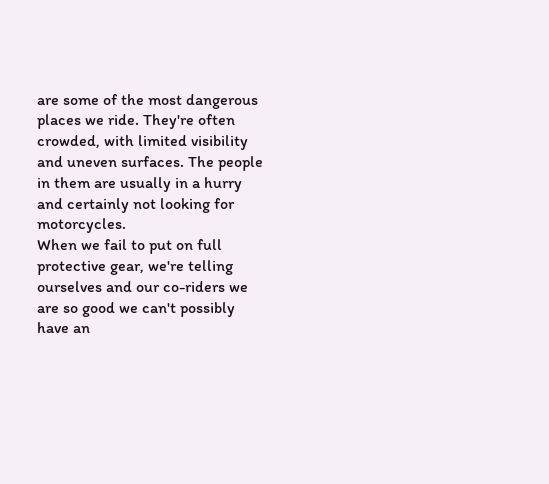are some of the most dangerous places we ride. They're often crowded, with limited visibility and uneven surfaces. The people in them are usually in a hurry and certainly not looking for motorcycles.
When we fail to put on full protective gear, we're telling ourselves and our co-riders we are so good we can't possibly have an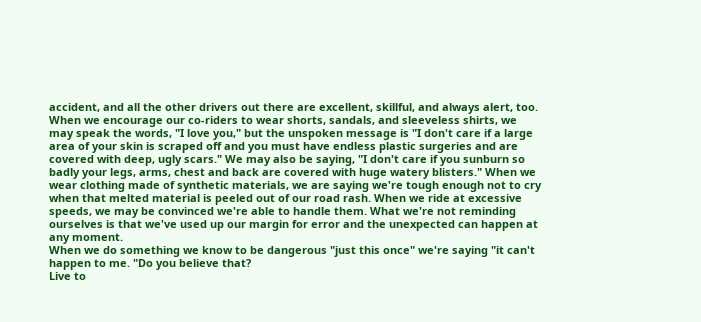accident, and all the other drivers out there are excellent, skillful, and always alert, too. When we encourage our co-riders to wear shorts, sandals, and sleeveless shirts, we may speak the words, "I love you," but the unspoken message is "I don't care if a large area of your skin is scraped off and you must have endless plastic surgeries and are covered with deep, ugly scars." We may also be saying, "I don't care if you sunburn so badly your legs, arms, chest and back are covered with huge watery blisters." When we wear clothing made of synthetic materials, we are saying we're tough enough not to cry when that melted material is peeled out of our road rash. When we ride at excessive speeds, we may be convinced we're able to handle them. What we're not reminding ourselves is that we've used up our margin for error and the unexpected can happen at any moment.
When we do something we know to be dangerous "just this once" we're saying "it can't happen to me. "Do you believe that?
Live to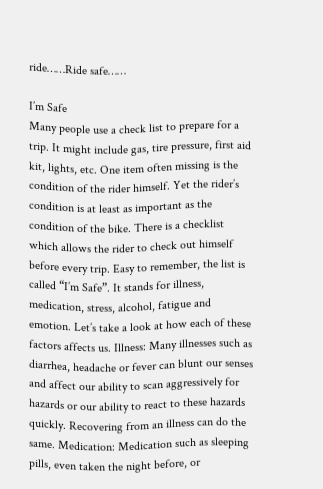ride……Ride safe……

I’m Safe
Many people use a check list to prepare for a trip. It might include gas, tire pressure, first aid kit, lights, etc. One item often missing is the condition of the rider himself. Yet the rider’s condition is at least as important as the condition of the bike. There is a checklist which allows the rider to check out himself before every trip. Easy to remember, the list is called “I’m Safe”. It stands for illness, medication, stress, alcohol, fatigue and emotion. Let’s take a look at how each of these factors affects us. Illness: Many illnesses such as diarrhea, headache or fever can blunt our senses and affect our ability to scan aggressively for hazards or our ability to react to these hazards quickly. Recovering from an illness can do the same. Medication: Medication such as sleeping pills, even taken the night before, or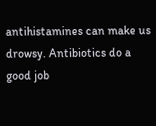antihistamines can make us drowsy. Antibiotics do a good job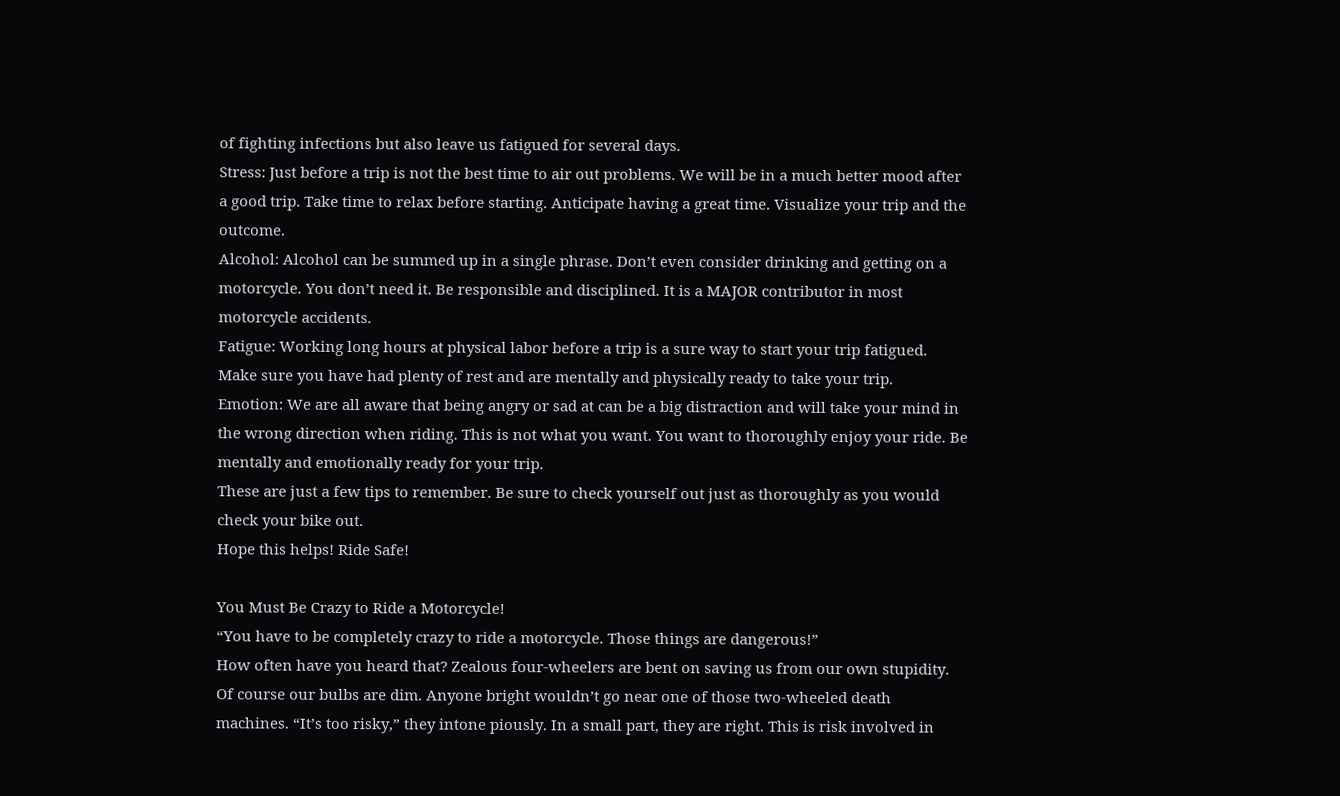of fighting infections but also leave us fatigued for several days.
Stress: Just before a trip is not the best time to air out problems. We will be in a much better mood after a good trip. Take time to relax before starting. Anticipate having a great time. Visualize your trip and the outcome.
Alcohol: Alcohol can be summed up in a single phrase. Don’t even consider drinking and getting on a motorcycle. You don’t need it. Be responsible and disciplined. It is a MAJOR contributor in most motorcycle accidents.
Fatigue: Working long hours at physical labor before a trip is a sure way to start your trip fatigued. Make sure you have had plenty of rest and are mentally and physically ready to take your trip.
Emotion: We are all aware that being angry or sad at can be a big distraction and will take your mind in the wrong direction when riding. This is not what you want. You want to thoroughly enjoy your ride. Be mentally and emotionally ready for your trip.
These are just a few tips to remember. Be sure to check yourself out just as thoroughly as you would check your bike out.
Hope this helps! Ride Safe!

You Must Be Crazy to Ride a Motorcycle!
“You have to be completely crazy to ride a motorcycle. Those things are dangerous!”
How often have you heard that? Zealous four-wheelers are bent on saving us from our own stupidity. Of course our bulbs are dim. Anyone bright wouldn’t go near one of those two-wheeled death machines. “It’s too risky,” they intone piously. In a small part, they are right. This is risk involved in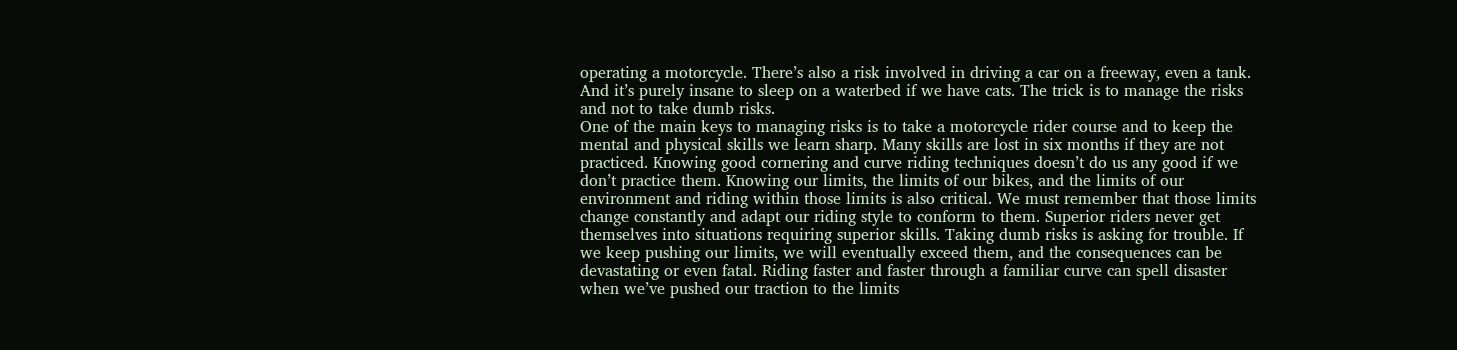operating a motorcycle. There’s also a risk involved in driving a car on a freeway, even a tank. And it’s purely insane to sleep on a waterbed if we have cats. The trick is to manage the risks and not to take dumb risks.
One of the main keys to managing risks is to take a motorcycle rider course and to keep the mental and physical skills we learn sharp. Many skills are lost in six months if they are not practiced. Knowing good cornering and curve riding techniques doesn’t do us any good if we don’t practice them. Knowing our limits, the limits of our bikes, and the limits of our environment and riding within those limits is also critical. We must remember that those limits change constantly and adapt our riding style to conform to them. Superior riders never get themselves into situations requiring superior skills. Taking dumb risks is asking for trouble. If we keep pushing our limits, we will eventually exceed them, and the consequences can be devastating or even fatal. Riding faster and faster through a familiar curve can spell disaster when we’ve pushed our traction to the limits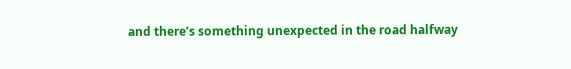and there’s something unexpected in the road halfway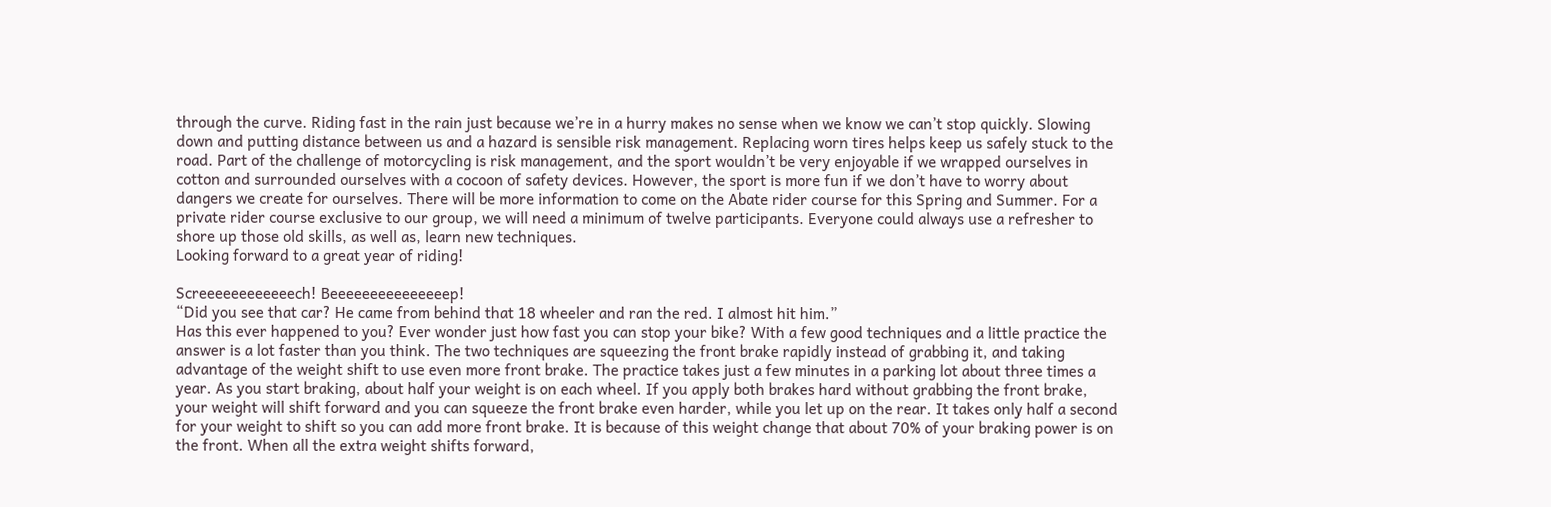through the curve. Riding fast in the rain just because we’re in a hurry makes no sense when we know we can’t stop quickly. Slowing down and putting distance between us and a hazard is sensible risk management. Replacing worn tires helps keep us safely stuck to the road. Part of the challenge of motorcycling is risk management, and the sport wouldn’t be very enjoyable if we wrapped ourselves in cotton and surrounded ourselves with a cocoon of safety devices. However, the sport is more fun if we don’t have to worry about dangers we create for ourselves. There will be more information to come on the Abate rider course for this Spring and Summer. For a private rider course exclusive to our group, we will need a minimum of twelve participants. Everyone could always use a refresher to shore up those old skills, as well as, learn new techniques.
Looking forward to a great year of riding!

Screeeeeeeeeeeech! Beeeeeeeeeeeeeeep!
“Did you see that car? He came from behind that 18 wheeler and ran the red. I almost hit him.”
Has this ever happened to you? Ever wonder just how fast you can stop your bike? With a few good techniques and a little practice the answer is a lot faster than you think. The two techniques are squeezing the front brake rapidly instead of grabbing it, and taking advantage of the weight shift to use even more front brake. The practice takes just a few minutes in a parking lot about three times a year. As you start braking, about half your weight is on each wheel. If you apply both brakes hard without grabbing the front brake, your weight will shift forward and you can squeeze the front brake even harder, while you let up on the rear. It takes only half a second for your weight to shift so you can add more front brake. It is because of this weight change that about 70% of your braking power is on the front. When all the extra weight shifts forward,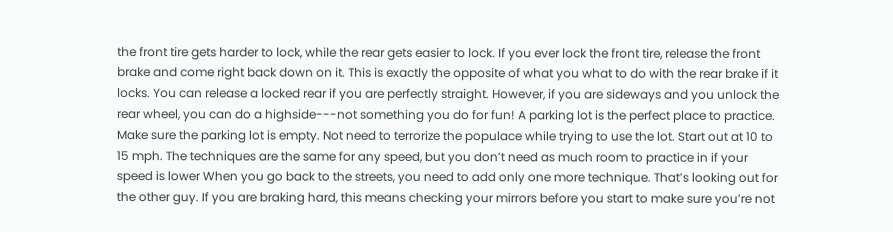the front tire gets harder to lock, while the rear gets easier to lock. If you ever lock the front tire, release the front brake and come right back down on it. This is exactly the opposite of what you what to do with the rear brake if it locks. You can release a locked rear if you are perfectly straight. However, if you are sideways and you unlock the rear wheel, you can do a highside---not something you do for fun! A parking lot is the perfect place to practice. Make sure the parking lot is empty. Not need to terrorize the populace while trying to use the lot. Start out at 10 to 15 mph. The techniques are the same for any speed, but you don’t need as much room to practice in if your speed is lower When you go back to the streets, you need to add only one more technique. That’s looking out for the other guy. If you are braking hard, this means checking your mirrors before you start to make sure you’re not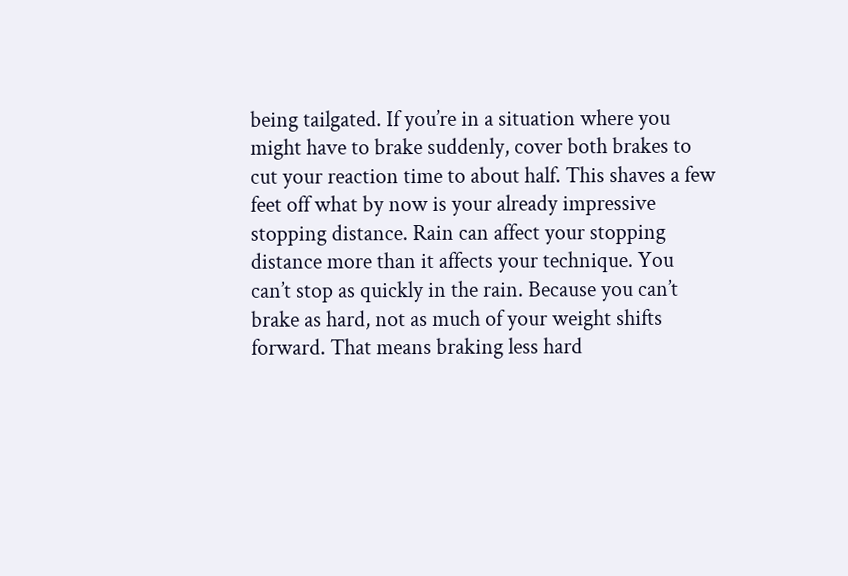being tailgated. If you’re in a situation where you might have to brake suddenly, cover both brakes to cut your reaction time to about half. This shaves a few feet off what by now is your already impressive stopping distance. Rain can affect your stopping distance more than it affects your technique. You can’t stop as quickly in the rain. Because you can’t brake as hard, not as much of your weight shifts forward. That means braking less hard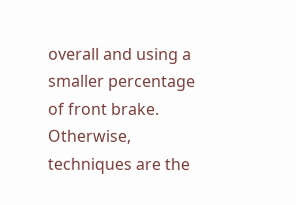overall and using a smaller percentage of front brake. Otherwise, techniques are the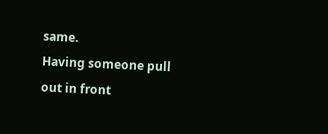same.
Having someone pull out in front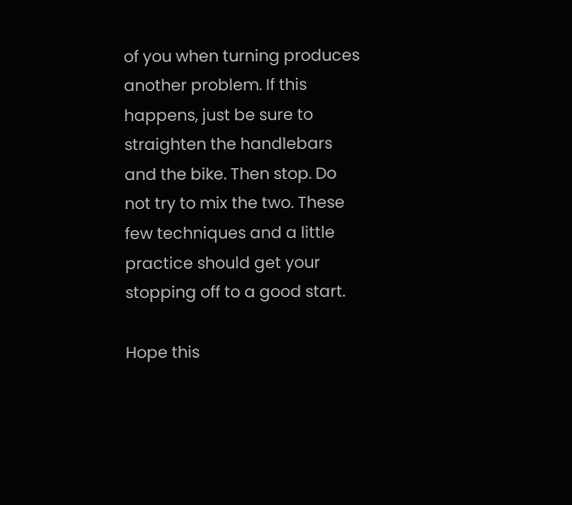of you when turning produces another problem. If this happens, just be sure to straighten the handlebars and the bike. Then stop. Do not try to mix the two. These few techniques and a little practice should get your stopping off to a good start.

Hope this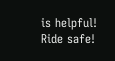is helpful! Ride safe!